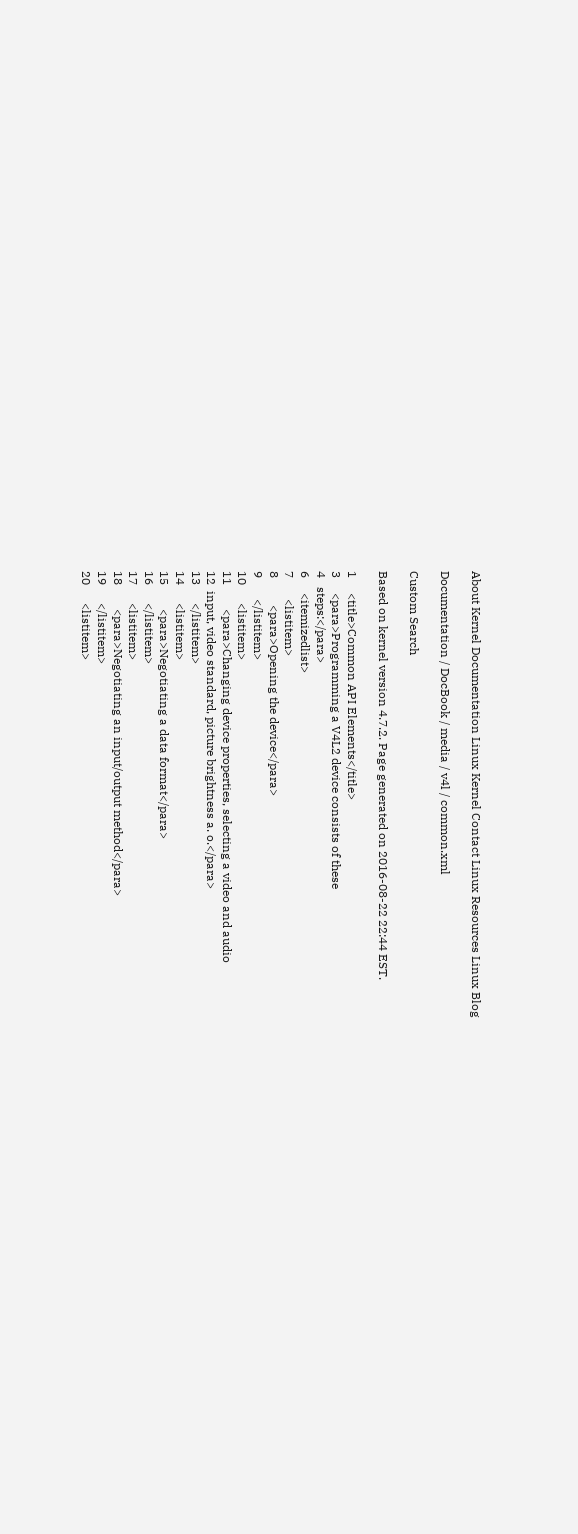About Kernel Documentation Linux Kernel Contact Linux Resources Linux Blog

Documentation / DocBook / media / v4l / common.xml

Custom Search

Based on kernel version 4.7.2. Page generated on 2016-08-22 22:44 EST.

1     <title>Common API Elements</title>
3     <para>Programming a V4L2 device consists of these
4   steps:</para>
6     <itemizedlist>
7       <listitem>
8         <para>Opening the device</para>
9       </listitem>
10      <listitem>
11        <para>Changing device properties, selecting a video and audio
12  input, video standard, picture brightness a. o.</para>
13      </listitem>
14      <listitem>
15        <para>Negotiating a data format</para>
16      </listitem>
17      <listitem>
18        <para>Negotiating an input/output method</para>
19      </listitem>
20      <listitem>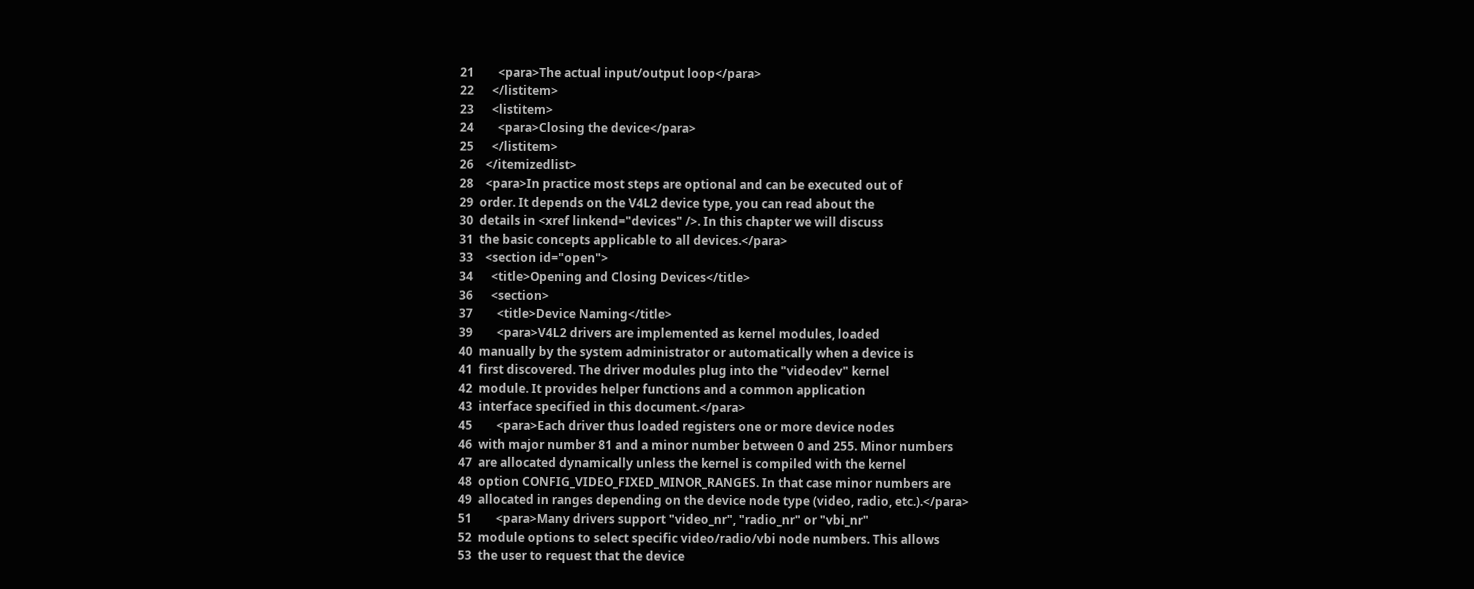21        <para>The actual input/output loop</para>
22      </listitem>
23      <listitem>
24        <para>Closing the device</para>
25      </listitem>
26    </itemizedlist>
28    <para>In practice most steps are optional and can be executed out of
29  order. It depends on the V4L2 device type, you can read about the
30  details in <xref linkend="devices" />. In this chapter we will discuss
31  the basic concepts applicable to all devices.</para>
33    <section id="open">
34      <title>Opening and Closing Devices</title>
36      <section>
37        <title>Device Naming</title>
39        <para>V4L2 drivers are implemented as kernel modules, loaded
40  manually by the system administrator or automatically when a device is
41  first discovered. The driver modules plug into the "videodev" kernel
42  module. It provides helper functions and a common application
43  interface specified in this document.</para>
45        <para>Each driver thus loaded registers one or more device nodes
46  with major number 81 and a minor number between 0 and 255. Minor numbers
47  are allocated dynamically unless the kernel is compiled with the kernel
48  option CONFIG_VIDEO_FIXED_MINOR_RANGES. In that case minor numbers are
49  allocated in ranges depending on the device node type (video, radio, etc.).</para>
51        <para>Many drivers support "video_nr", "radio_nr" or "vbi_nr"
52  module options to select specific video/radio/vbi node numbers. This allows
53  the user to request that the device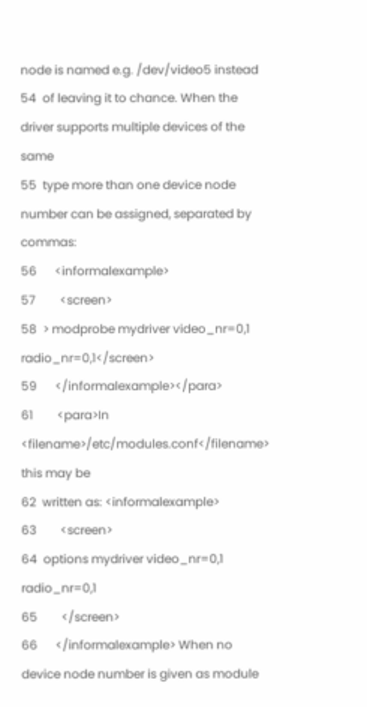node is named e.g. /dev/video5 instead
54  of leaving it to chance. When the driver supports multiple devices of the same
55  type more than one device node number can be assigned, separated by commas:
56      <informalexample>
57        <screen>
58  > modprobe mydriver video_nr=0,1 radio_nr=0,1</screen>
59      </informalexample></para>
61        <para>In <filename>/etc/modules.conf</filename> this may be
62  written as: <informalexample>
63        <screen>
64  options mydriver video_nr=0,1 radio_nr=0,1
65        </screen>
66      </informalexample> When no device node number is given as module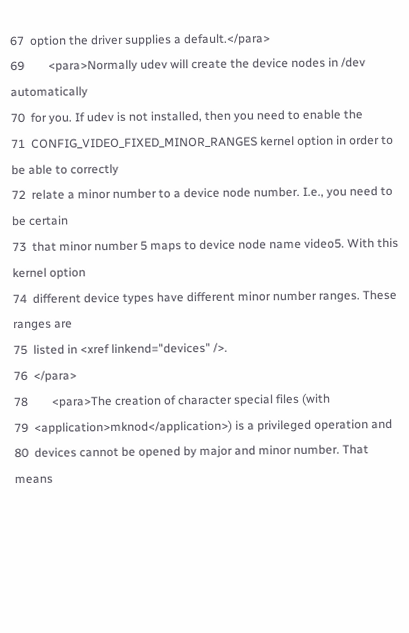67  option the driver supplies a default.</para>
69        <para>Normally udev will create the device nodes in /dev automatically
70  for you. If udev is not installed, then you need to enable the
71  CONFIG_VIDEO_FIXED_MINOR_RANGES kernel option in order to be able to correctly
72  relate a minor number to a device node number. I.e., you need to be certain
73  that minor number 5 maps to device node name video5. With this kernel option
74  different device types have different minor number ranges. These ranges are
75  listed in <xref linkend="devices" />.
76  </para>
78        <para>The creation of character special files (with
79  <application>mknod</application>) is a privileged operation and
80  devices cannot be opened by major and minor number. That means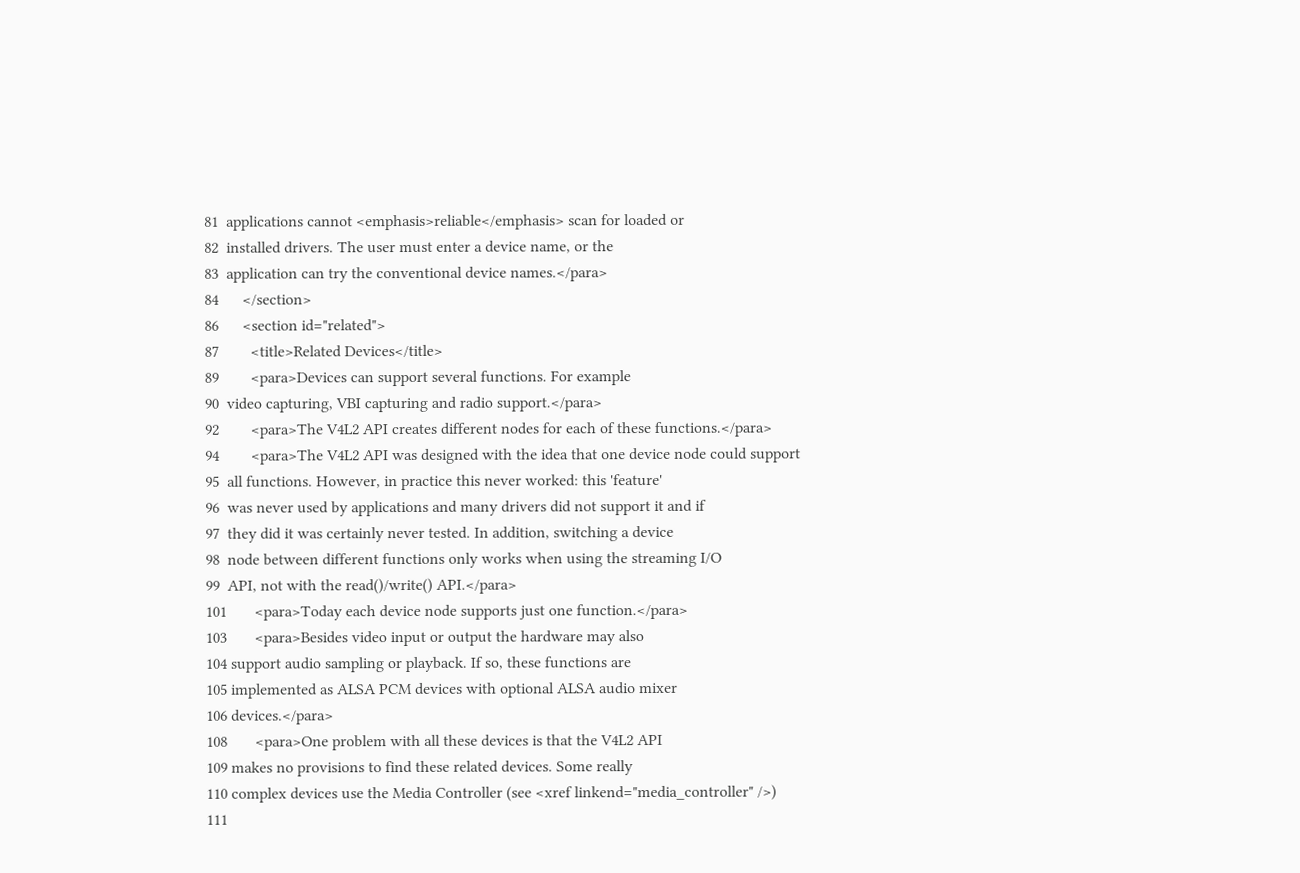81  applications cannot <emphasis>reliable</emphasis> scan for loaded or
82  installed drivers. The user must enter a device name, or the
83  application can try the conventional device names.</para>
84      </section>
86      <section id="related">
87        <title>Related Devices</title>
89        <para>Devices can support several functions. For example
90  video capturing, VBI capturing and radio support.</para>
92        <para>The V4L2 API creates different nodes for each of these functions.</para>
94        <para>The V4L2 API was designed with the idea that one device node could support
95  all functions. However, in practice this never worked: this 'feature'
96  was never used by applications and many drivers did not support it and if
97  they did it was certainly never tested. In addition, switching a device
98  node between different functions only works when using the streaming I/O
99  API, not with the read()/write() API.</para>
101       <para>Today each device node supports just one function.</para>
103       <para>Besides video input or output the hardware may also
104 support audio sampling or playback. If so, these functions are
105 implemented as ALSA PCM devices with optional ALSA audio mixer
106 devices.</para>
108       <para>One problem with all these devices is that the V4L2 API
109 makes no provisions to find these related devices. Some really
110 complex devices use the Media Controller (see <xref linkend="media_controller" />)
111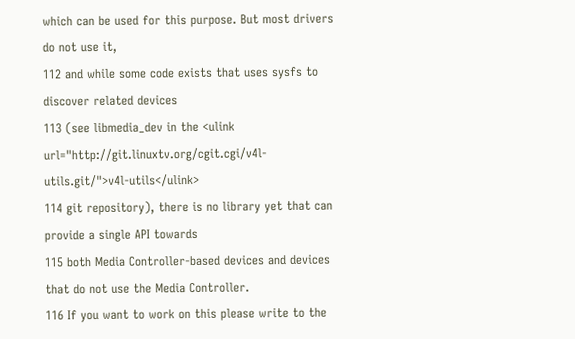which can be used for this purpose. But most drivers do not use it,
112 and while some code exists that uses sysfs to discover related devices
113 (see libmedia_dev in the <ulink url="http://git.linuxtv.org/cgit.cgi/v4l-utils.git/">v4l-utils</ulink>
114 git repository), there is no library yet that can provide a single API towards
115 both Media Controller-based devices and devices that do not use the Media Controller.
116 If you want to work on this please write to the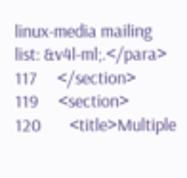linux-media mailing list: &v4l-ml;.</para>
117     </section>
119     <section>
120       <title>Multiple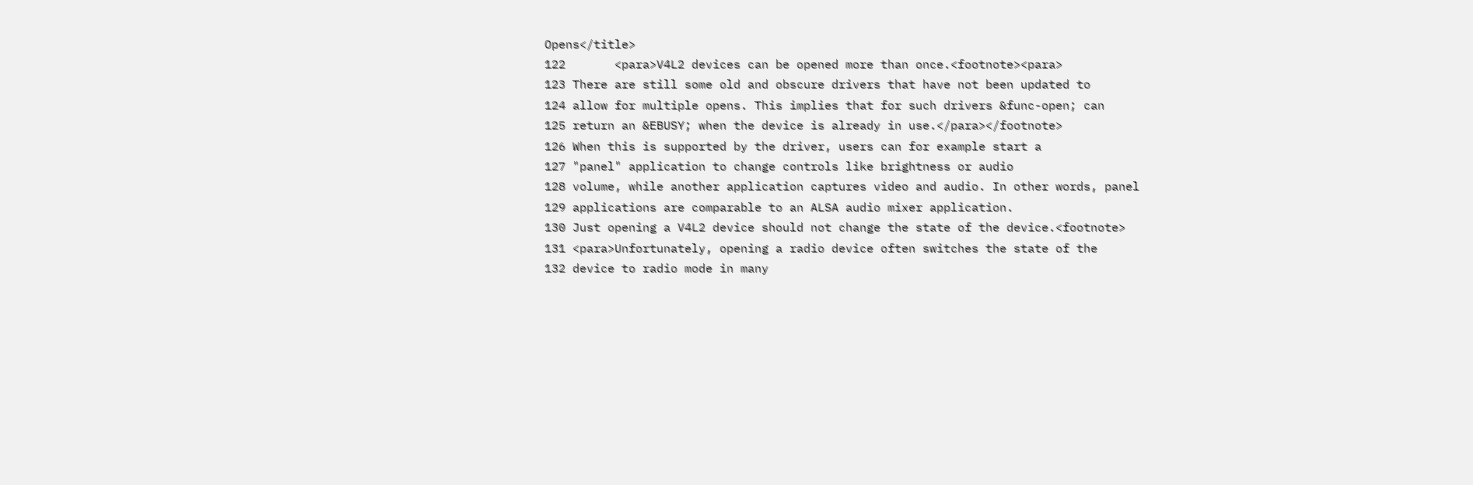Opens</title>
122       <para>V4L2 devices can be opened more than once.<footnote><para>
123 There are still some old and obscure drivers that have not been updated to
124 allow for multiple opens. This implies that for such drivers &func-open; can
125 return an &EBUSY; when the device is already in use.</para></footnote>
126 When this is supported by the driver, users can for example start a
127 "panel" application to change controls like brightness or audio
128 volume, while another application captures video and audio. In other words, panel
129 applications are comparable to an ALSA audio mixer application.
130 Just opening a V4L2 device should not change the state of the device.<footnote>
131 <para>Unfortunately, opening a radio device often switches the state of the
132 device to radio mode in many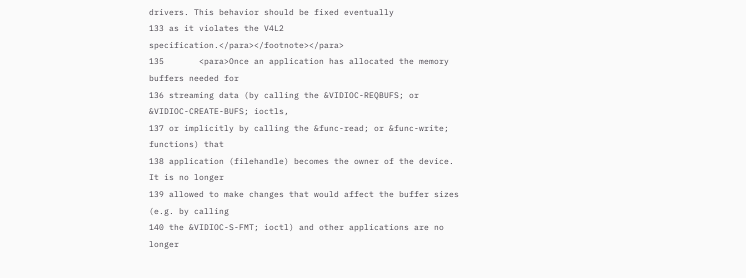drivers. This behavior should be fixed eventually
133 as it violates the V4L2 specification.</para></footnote></para>
135       <para>Once an application has allocated the memory buffers needed for
136 streaming data (by calling the &VIDIOC-REQBUFS; or &VIDIOC-CREATE-BUFS; ioctls,
137 or implicitly by calling the &func-read; or &func-write; functions) that
138 application (filehandle) becomes the owner of the device. It is no longer
139 allowed to make changes that would affect the buffer sizes (e.g. by calling
140 the &VIDIOC-S-FMT; ioctl) and other applications are no longer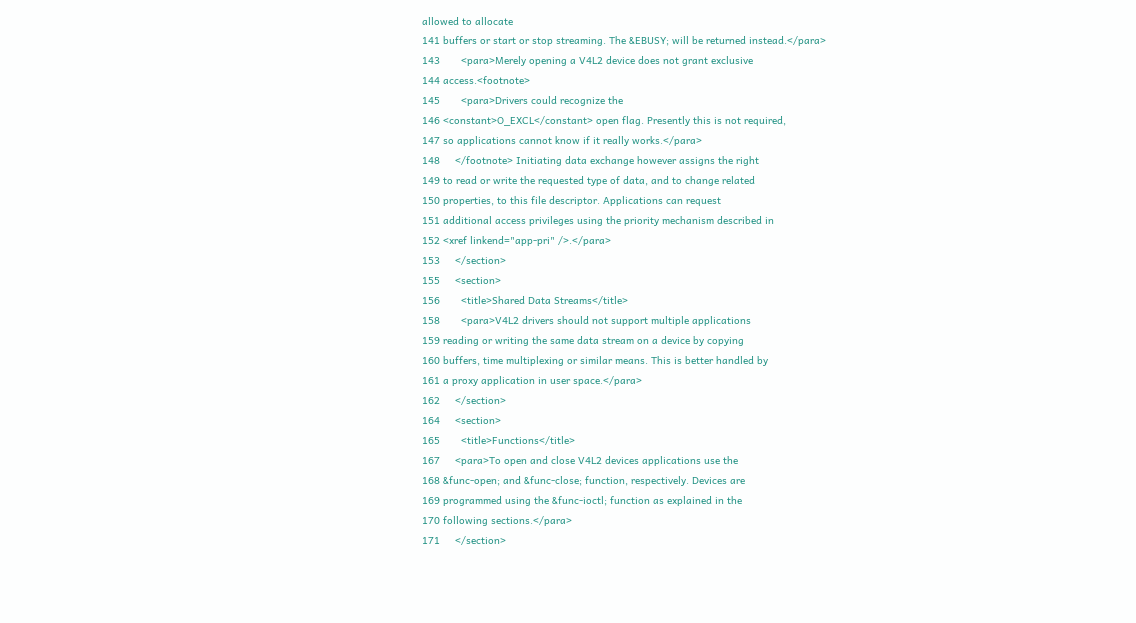allowed to allocate
141 buffers or start or stop streaming. The &EBUSY; will be returned instead.</para>
143       <para>Merely opening a V4L2 device does not grant exclusive
144 access.<footnote>
145       <para>Drivers could recognize the
146 <constant>O_EXCL</constant> open flag. Presently this is not required,
147 so applications cannot know if it really works.</para>
148     </footnote> Initiating data exchange however assigns the right
149 to read or write the requested type of data, and to change related
150 properties, to this file descriptor. Applications can request
151 additional access privileges using the priority mechanism described in
152 <xref linkend="app-pri" />.</para>
153     </section>
155     <section>
156       <title>Shared Data Streams</title>
158       <para>V4L2 drivers should not support multiple applications
159 reading or writing the same data stream on a device by copying
160 buffers, time multiplexing or similar means. This is better handled by
161 a proxy application in user space.</para>
162     </section>
164     <section>
165       <title>Functions</title>
167     <para>To open and close V4L2 devices applications use the
168 &func-open; and &func-close; function, respectively. Devices are
169 programmed using the &func-ioctl; function as explained in the
170 following sections.</para>
171     </section>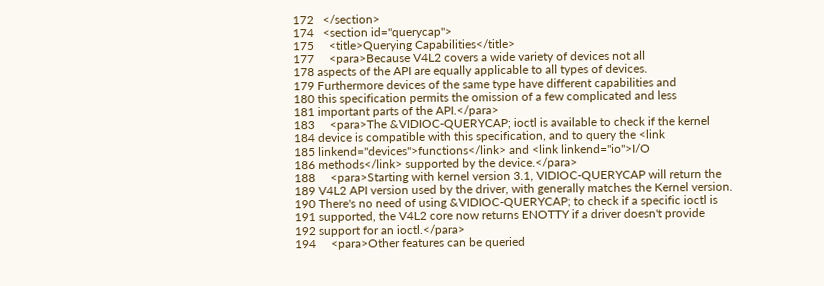172   </section>
174   <section id="querycap">
175     <title>Querying Capabilities</title>
177     <para>Because V4L2 covers a wide variety of devices not all
178 aspects of the API are equally applicable to all types of devices.
179 Furthermore devices of the same type have different capabilities and
180 this specification permits the omission of a few complicated and less
181 important parts of the API.</para>
183     <para>The &VIDIOC-QUERYCAP; ioctl is available to check if the kernel
184 device is compatible with this specification, and to query the <link
185 linkend="devices">functions</link> and <link linkend="io">I/O
186 methods</link> supported by the device.</para>
188     <para>Starting with kernel version 3.1, VIDIOC-QUERYCAP will return the
189 V4L2 API version used by the driver, with generally matches the Kernel version.
190 There's no need of using &VIDIOC-QUERYCAP; to check if a specific ioctl is
191 supported, the V4L2 core now returns ENOTTY if a driver doesn't provide
192 support for an ioctl.</para>
194     <para>Other features can be queried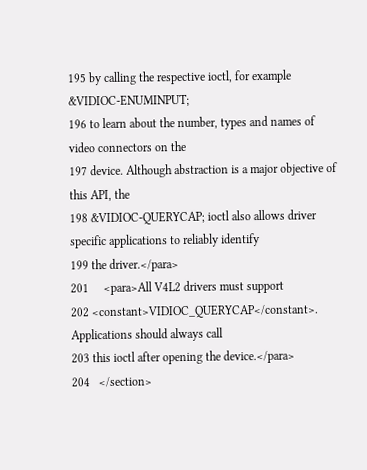195 by calling the respective ioctl, for example &VIDIOC-ENUMINPUT;
196 to learn about the number, types and names of video connectors on the
197 device. Although abstraction is a major objective of this API, the
198 &VIDIOC-QUERYCAP; ioctl also allows driver specific applications to reliably identify
199 the driver.</para>
201     <para>All V4L2 drivers must support
202 <constant>VIDIOC_QUERYCAP</constant>. Applications should always call
203 this ioctl after opening the device.</para>
204   </section>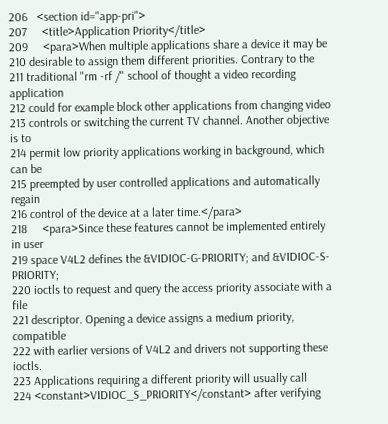206   <section id="app-pri">
207     <title>Application Priority</title>
209     <para>When multiple applications share a device it may be
210 desirable to assign them different priorities. Contrary to the
211 traditional "rm -rf /" school of thought a video recording application
212 could for example block other applications from changing video
213 controls or switching the current TV channel. Another objective is to
214 permit low priority applications working in background, which can be
215 preempted by user controlled applications and automatically regain
216 control of the device at a later time.</para>
218     <para>Since these features cannot be implemented entirely in user
219 space V4L2 defines the &VIDIOC-G-PRIORITY; and &VIDIOC-S-PRIORITY;
220 ioctls to request and query the access priority associate with a file
221 descriptor. Opening a device assigns a medium priority, compatible
222 with earlier versions of V4L2 and drivers not supporting these ioctls.
223 Applications requiring a different priority will usually call
224 <constant>VIDIOC_S_PRIORITY</constant> after verifying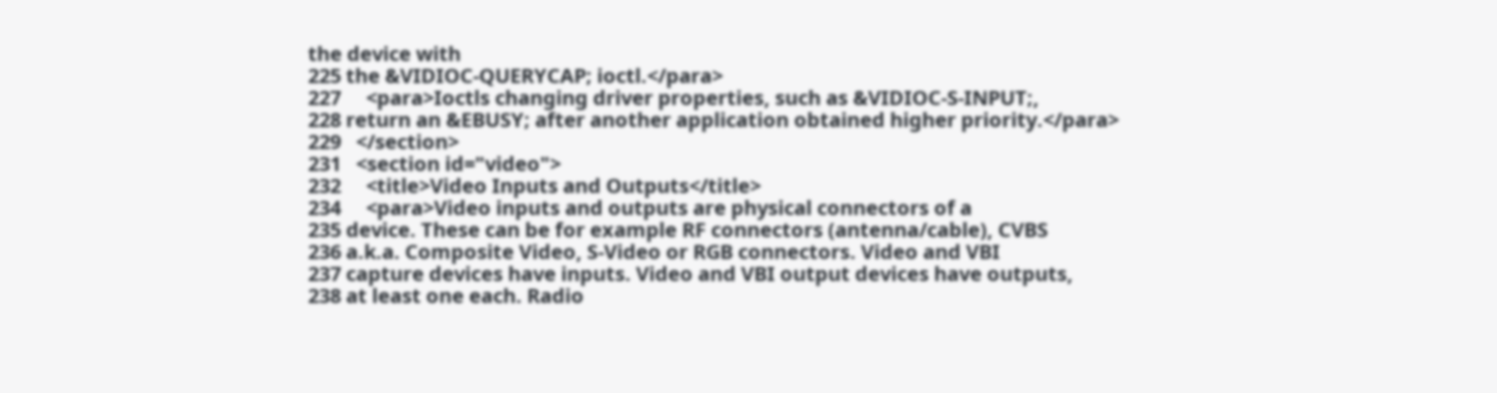the device with
225 the &VIDIOC-QUERYCAP; ioctl.</para>
227     <para>Ioctls changing driver properties, such as &VIDIOC-S-INPUT;,
228 return an &EBUSY; after another application obtained higher priority.</para>
229   </section>
231   <section id="video">
232     <title>Video Inputs and Outputs</title>
234     <para>Video inputs and outputs are physical connectors of a
235 device. These can be for example RF connectors (antenna/cable), CVBS
236 a.k.a. Composite Video, S-Video or RGB connectors. Video and VBI
237 capture devices have inputs. Video and VBI output devices have outputs,
238 at least one each. Radio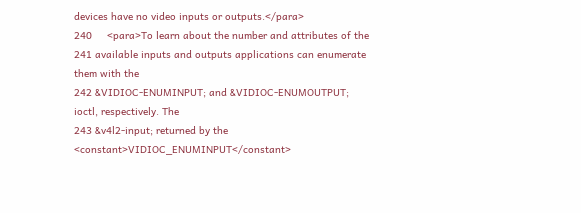devices have no video inputs or outputs.</para>
240     <para>To learn about the number and attributes of the
241 available inputs and outputs applications can enumerate them with the
242 &VIDIOC-ENUMINPUT; and &VIDIOC-ENUMOUTPUT; ioctl, respectively. The
243 &v4l2-input; returned by the <constant>VIDIOC_ENUMINPUT</constant>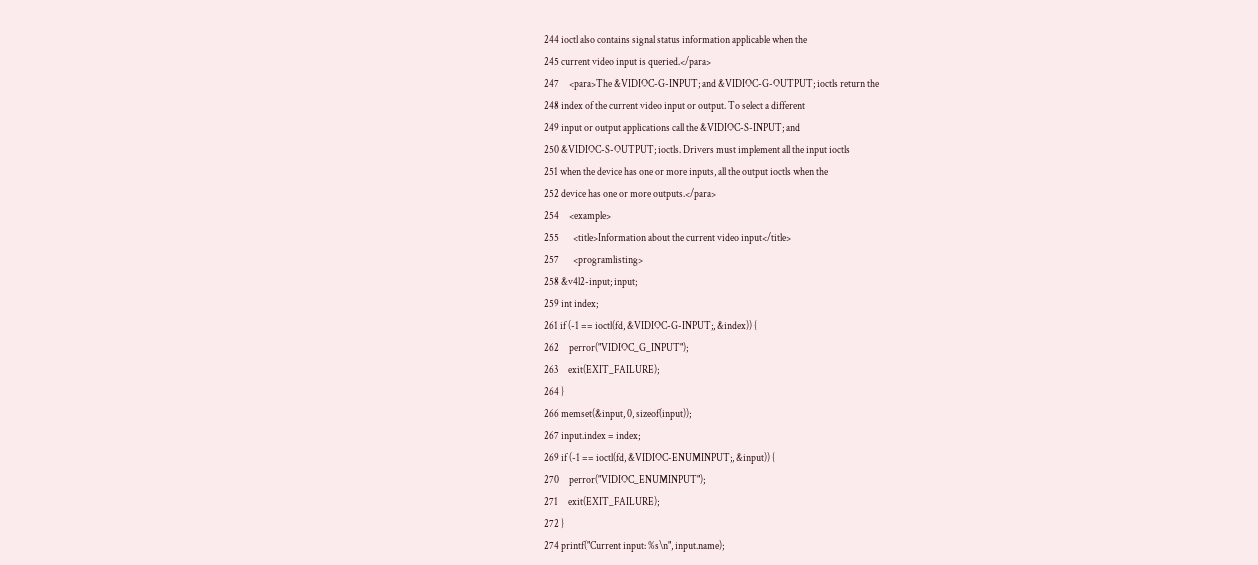244 ioctl also contains signal status information applicable when the
245 current video input is queried.</para>
247     <para>The &VIDIOC-G-INPUT; and &VIDIOC-G-OUTPUT; ioctls return the
248 index of the current video input or output. To select a different
249 input or output applications call the &VIDIOC-S-INPUT; and
250 &VIDIOC-S-OUTPUT; ioctls. Drivers must implement all the input ioctls
251 when the device has one or more inputs, all the output ioctls when the
252 device has one or more outputs.</para>
254     <example>
255       <title>Information about the current video input</title>
257       <programlisting>
258 &v4l2-input; input;
259 int index;
261 if (-1 == ioctl(fd, &VIDIOC-G-INPUT;, &index)) {
262     perror("VIDIOC_G_INPUT");
263     exit(EXIT_FAILURE);
264 }
266 memset(&input, 0, sizeof(input));
267 input.index = index;
269 if (-1 == ioctl(fd, &VIDIOC-ENUMINPUT;, &input)) {
270     perror("VIDIOC_ENUMINPUT");
271     exit(EXIT_FAILURE);
272 }
274 printf("Current input: %s\n", input.name);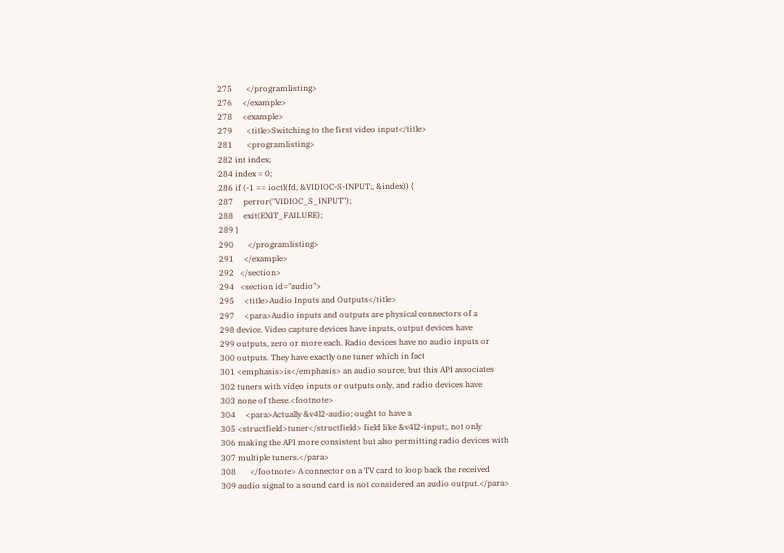275       </programlisting>
276     </example>
278     <example>
279       <title>Switching to the first video input</title>
281       <programlisting>
282 int index;
284 index = 0;
286 if (-1 == ioctl(fd, &VIDIOC-S-INPUT;, &index)) {
287     perror("VIDIOC_S_INPUT");
288     exit(EXIT_FAILURE);
289 }
290       </programlisting>
291     </example>
292   </section>
294   <section id="audio">
295     <title>Audio Inputs and Outputs</title>
297     <para>Audio inputs and outputs are physical connectors of a
298 device. Video capture devices have inputs, output devices have
299 outputs, zero or more each. Radio devices have no audio inputs or
300 outputs. They have exactly one tuner which in fact
301 <emphasis>is</emphasis> an audio source, but this API associates
302 tuners with video inputs or outputs only, and radio devices have
303 none of these.<footnote>
304     <para>Actually &v4l2-audio; ought to have a
305 <structfield>tuner</structfield> field like &v4l2-input;, not only
306 making the API more consistent but also permitting radio devices with
307 multiple tuners.</para>
308       </footnote> A connector on a TV card to loop back the received
309 audio signal to a sound card is not considered an audio output.</para>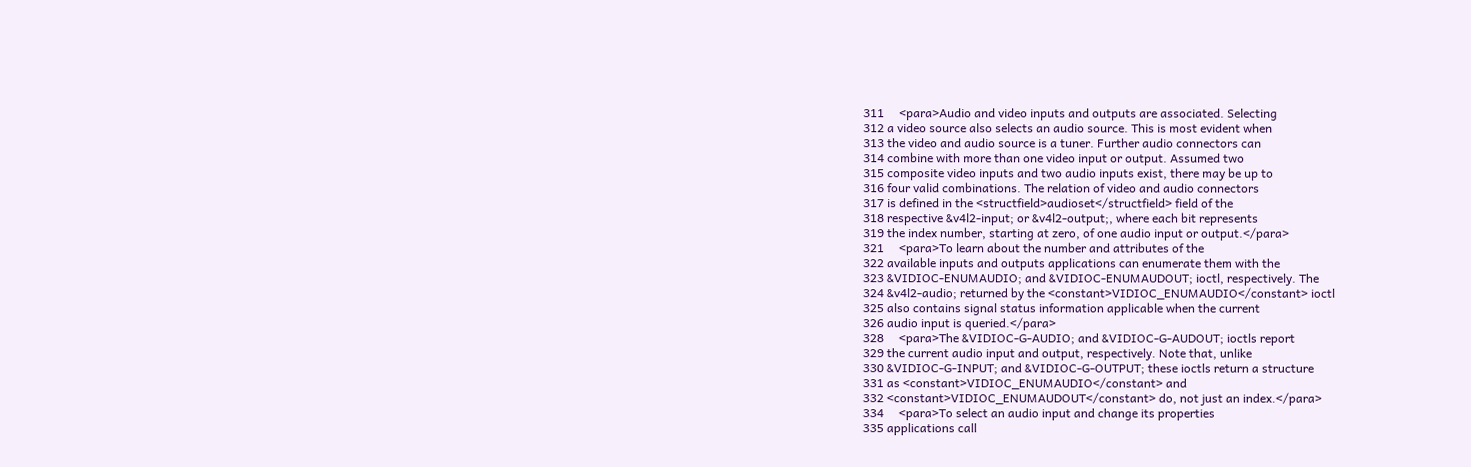311     <para>Audio and video inputs and outputs are associated. Selecting
312 a video source also selects an audio source. This is most evident when
313 the video and audio source is a tuner. Further audio connectors can
314 combine with more than one video input or output. Assumed two
315 composite video inputs and two audio inputs exist, there may be up to
316 four valid combinations. The relation of video and audio connectors
317 is defined in the <structfield>audioset</structfield> field of the
318 respective &v4l2-input; or &v4l2-output;, where each bit represents
319 the index number, starting at zero, of one audio input or output.</para>
321     <para>To learn about the number and attributes of the
322 available inputs and outputs applications can enumerate them with the
323 &VIDIOC-ENUMAUDIO; and &VIDIOC-ENUMAUDOUT; ioctl, respectively. The
324 &v4l2-audio; returned by the <constant>VIDIOC_ENUMAUDIO</constant> ioctl
325 also contains signal status information applicable when the current
326 audio input is queried.</para>
328     <para>The &VIDIOC-G-AUDIO; and &VIDIOC-G-AUDOUT; ioctls report
329 the current audio input and output, respectively. Note that, unlike
330 &VIDIOC-G-INPUT; and &VIDIOC-G-OUTPUT; these ioctls return a structure
331 as <constant>VIDIOC_ENUMAUDIO</constant> and
332 <constant>VIDIOC_ENUMAUDOUT</constant> do, not just an index.</para>
334     <para>To select an audio input and change its properties
335 applications call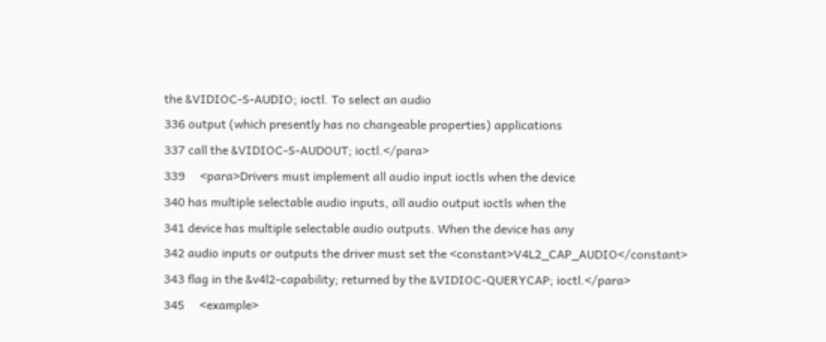the &VIDIOC-S-AUDIO; ioctl. To select an audio
336 output (which presently has no changeable properties) applications
337 call the &VIDIOC-S-AUDOUT; ioctl.</para>
339     <para>Drivers must implement all audio input ioctls when the device
340 has multiple selectable audio inputs, all audio output ioctls when the
341 device has multiple selectable audio outputs. When the device has any
342 audio inputs or outputs the driver must set the <constant>V4L2_CAP_AUDIO</constant>
343 flag in the &v4l2-capability; returned by the &VIDIOC-QUERYCAP; ioctl.</para>
345     <example>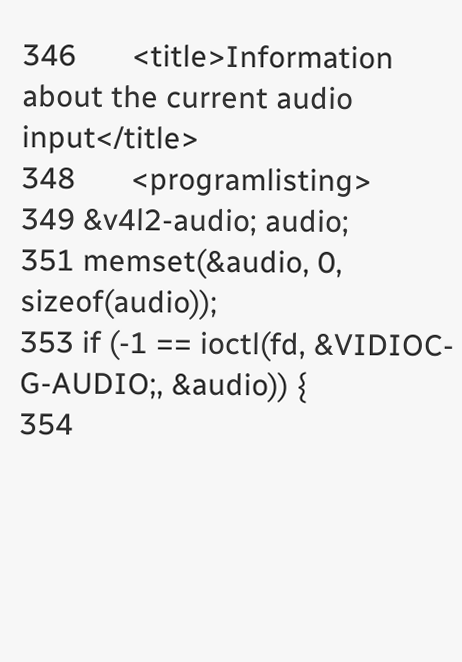346       <title>Information about the current audio input</title>
348       <programlisting>
349 &v4l2-audio; audio;
351 memset(&audio, 0, sizeof(audio));
353 if (-1 == ioctl(fd, &VIDIOC-G-AUDIO;, &audio)) {
354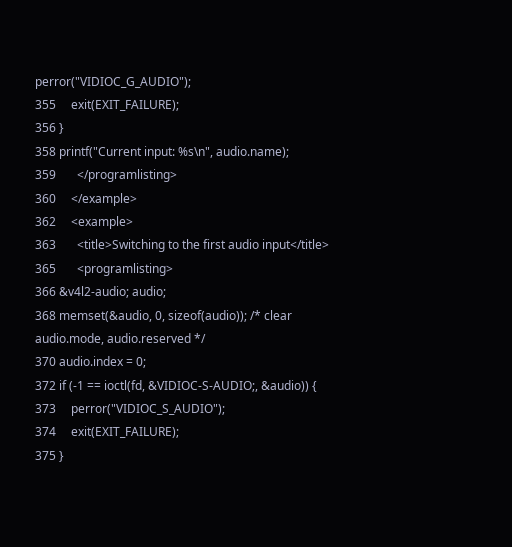perror("VIDIOC_G_AUDIO");
355     exit(EXIT_FAILURE);
356 }
358 printf("Current input: %s\n", audio.name);
359       </programlisting>
360     </example>
362     <example>
363       <title>Switching to the first audio input</title>
365       <programlisting>
366 &v4l2-audio; audio;
368 memset(&audio, 0, sizeof(audio)); /* clear audio.mode, audio.reserved */
370 audio.index = 0;
372 if (-1 == ioctl(fd, &VIDIOC-S-AUDIO;, &audio)) {
373     perror("VIDIOC_S_AUDIO");
374     exit(EXIT_FAILURE);
375 }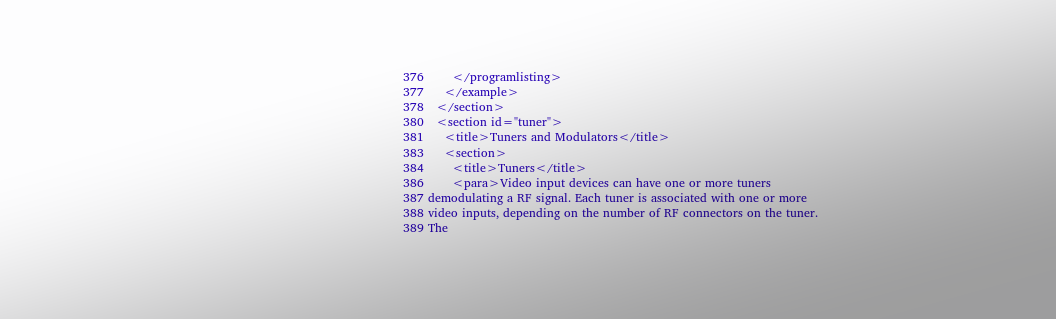376       </programlisting>
377     </example>
378   </section>
380   <section id="tuner">
381     <title>Tuners and Modulators</title>
383     <section>
384       <title>Tuners</title>
386       <para>Video input devices can have one or more tuners
387 demodulating a RF signal. Each tuner is associated with one or more
388 video inputs, depending on the number of RF connectors on the tuner.
389 The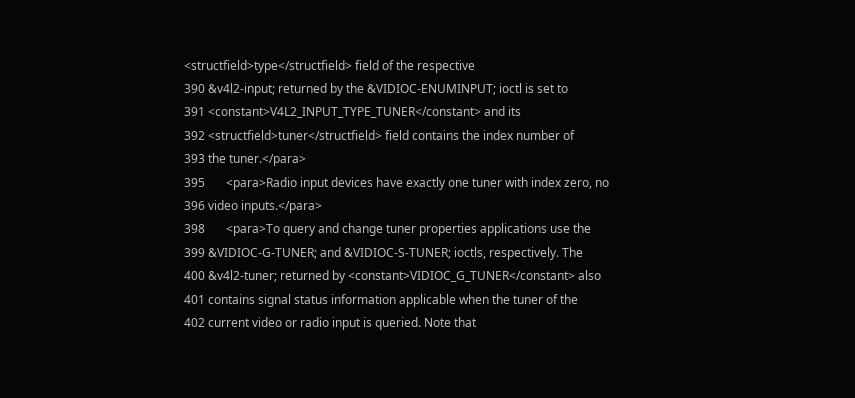<structfield>type</structfield> field of the respective
390 &v4l2-input; returned by the &VIDIOC-ENUMINPUT; ioctl is set to
391 <constant>V4L2_INPUT_TYPE_TUNER</constant> and its
392 <structfield>tuner</structfield> field contains the index number of
393 the tuner.</para>
395       <para>Radio input devices have exactly one tuner with index zero, no
396 video inputs.</para>
398       <para>To query and change tuner properties applications use the
399 &VIDIOC-G-TUNER; and &VIDIOC-S-TUNER; ioctls, respectively. The
400 &v4l2-tuner; returned by <constant>VIDIOC_G_TUNER</constant> also
401 contains signal status information applicable when the tuner of the
402 current video or radio input is queried. Note that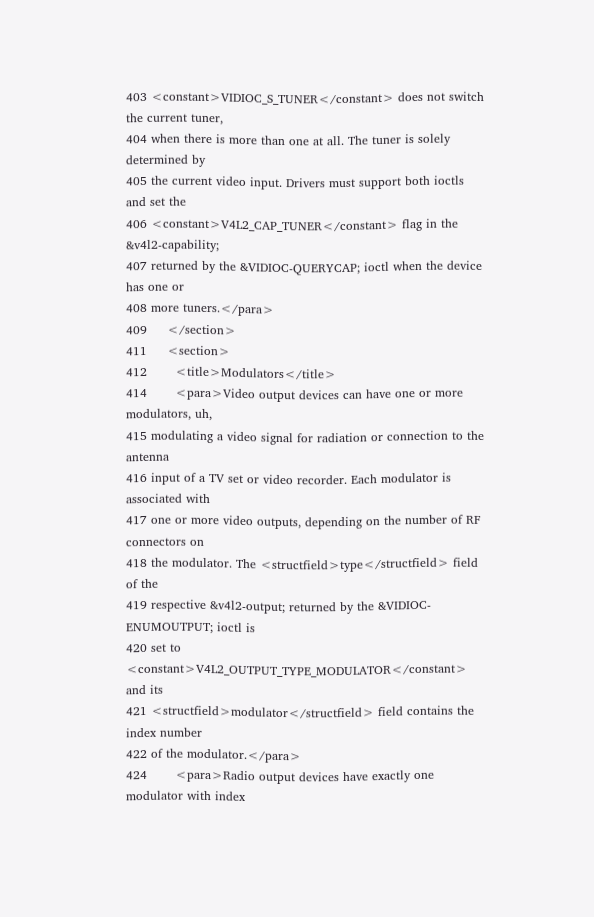403 <constant>VIDIOC_S_TUNER</constant> does not switch the current tuner,
404 when there is more than one at all. The tuner is solely determined by
405 the current video input. Drivers must support both ioctls and set the
406 <constant>V4L2_CAP_TUNER</constant> flag in the &v4l2-capability;
407 returned by the &VIDIOC-QUERYCAP; ioctl when the device has one or
408 more tuners.</para>
409     </section>
411     <section>
412       <title>Modulators</title>
414       <para>Video output devices can have one or more modulators, uh,
415 modulating a video signal for radiation or connection to the antenna
416 input of a TV set or video recorder. Each modulator is associated with
417 one or more video outputs, depending on the number of RF connectors on
418 the modulator. The <structfield>type</structfield> field of the
419 respective &v4l2-output; returned by the &VIDIOC-ENUMOUTPUT; ioctl is
420 set to <constant>V4L2_OUTPUT_TYPE_MODULATOR</constant> and its
421 <structfield>modulator</structfield> field contains the index number
422 of the modulator.</para>
424       <para>Radio output devices have exactly one modulator with index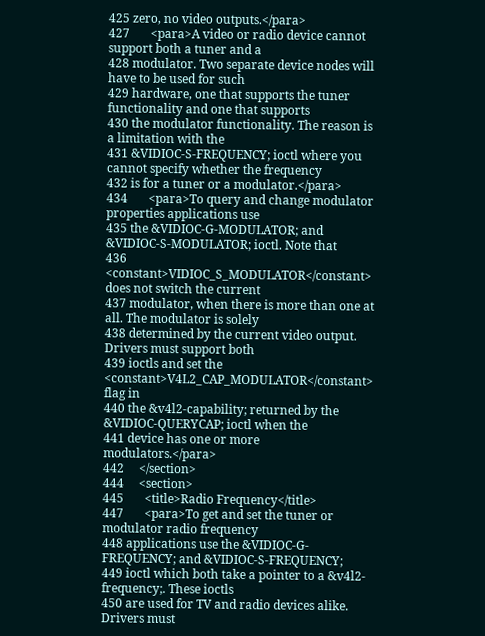425 zero, no video outputs.</para>
427       <para>A video or radio device cannot support both a tuner and a
428 modulator. Two separate device nodes will have to be used for such
429 hardware, one that supports the tuner functionality and one that supports
430 the modulator functionality. The reason is a limitation with the
431 &VIDIOC-S-FREQUENCY; ioctl where you cannot specify whether the frequency
432 is for a tuner or a modulator.</para>
434       <para>To query and change modulator properties applications use
435 the &VIDIOC-G-MODULATOR; and &VIDIOC-S-MODULATOR; ioctl. Note that
436 <constant>VIDIOC_S_MODULATOR</constant> does not switch the current
437 modulator, when there is more than one at all. The modulator is solely
438 determined by the current video output. Drivers must support both
439 ioctls and set the <constant>V4L2_CAP_MODULATOR</constant> flag in
440 the &v4l2-capability; returned by the &VIDIOC-QUERYCAP; ioctl when the
441 device has one or more modulators.</para>
442     </section>
444     <section>
445       <title>Radio Frequency</title>
447       <para>To get and set the tuner or modulator radio frequency
448 applications use the &VIDIOC-G-FREQUENCY; and &VIDIOC-S-FREQUENCY;
449 ioctl which both take a pointer to a &v4l2-frequency;. These ioctls
450 are used for TV and radio devices alike. Drivers must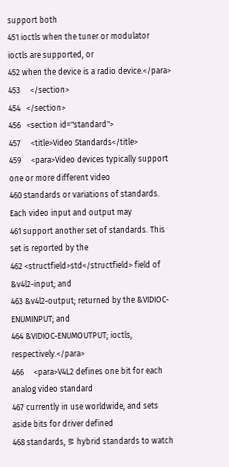support both
451 ioctls when the tuner or modulator ioctls are supported, or
452 when the device is a radio device.</para>
453     </section>
454   </section>
456   <section id="standard">
457     <title>Video Standards</title>
459     <para>Video devices typically support one or more different video
460 standards or variations of standards. Each video input and output may
461 support another set of standards. This set is reported by the
462 <structfield>std</structfield> field of &v4l2-input; and
463 &v4l2-output; returned by the &VIDIOC-ENUMINPUT; and
464 &VIDIOC-ENUMOUTPUT; ioctls, respectively.</para>
466     <para>V4L2 defines one bit for each analog video standard
467 currently in use worldwide, and sets aside bits for driver defined
468 standards, ⪚ hybrid standards to watch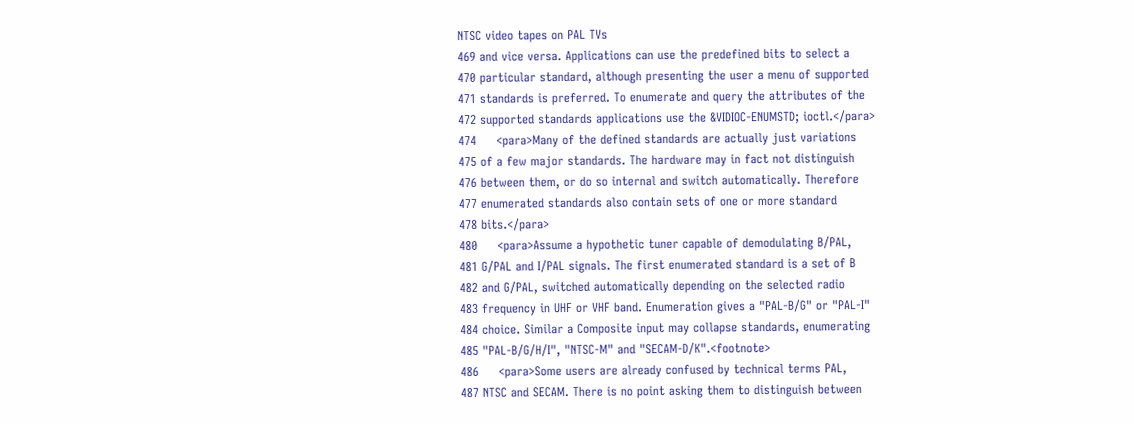NTSC video tapes on PAL TVs
469 and vice versa. Applications can use the predefined bits to select a
470 particular standard, although presenting the user a menu of supported
471 standards is preferred. To enumerate and query the attributes of the
472 supported standards applications use the &VIDIOC-ENUMSTD; ioctl.</para>
474     <para>Many of the defined standards are actually just variations
475 of a few major standards. The hardware may in fact not distinguish
476 between them, or do so internal and switch automatically. Therefore
477 enumerated standards also contain sets of one or more standard
478 bits.</para>
480     <para>Assume a hypothetic tuner capable of demodulating B/PAL,
481 G/PAL and I/PAL signals. The first enumerated standard is a set of B
482 and G/PAL, switched automatically depending on the selected radio
483 frequency in UHF or VHF band. Enumeration gives a "PAL-B/G" or "PAL-I"
484 choice. Similar a Composite input may collapse standards, enumerating
485 "PAL-B/G/H/I", "NTSC-M" and "SECAM-D/K".<footnote>
486     <para>Some users are already confused by technical terms PAL,
487 NTSC and SECAM. There is no point asking them to distinguish between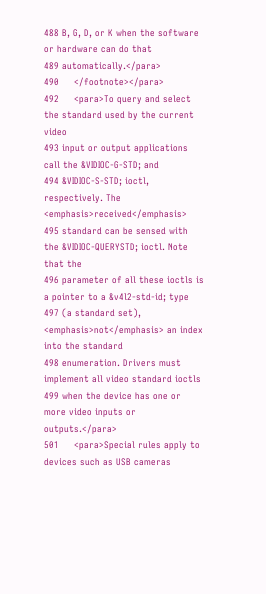488 B, G, D, or K when the software or hardware can do that
489 automatically.</para>
490     </footnote></para>
492     <para>To query and select the standard used by the current video
493 input or output applications call the &VIDIOC-G-STD; and
494 &VIDIOC-S-STD; ioctl, respectively. The <emphasis>received</emphasis>
495 standard can be sensed with the &VIDIOC-QUERYSTD; ioctl. Note that the
496 parameter of all these ioctls is a pointer to a &v4l2-std-id; type
497 (a standard set), <emphasis>not</emphasis> an index into the standard
498 enumeration. Drivers must implement all video standard ioctls
499 when the device has one or more video inputs or outputs.</para>
501     <para>Special rules apply to devices such as USB cameras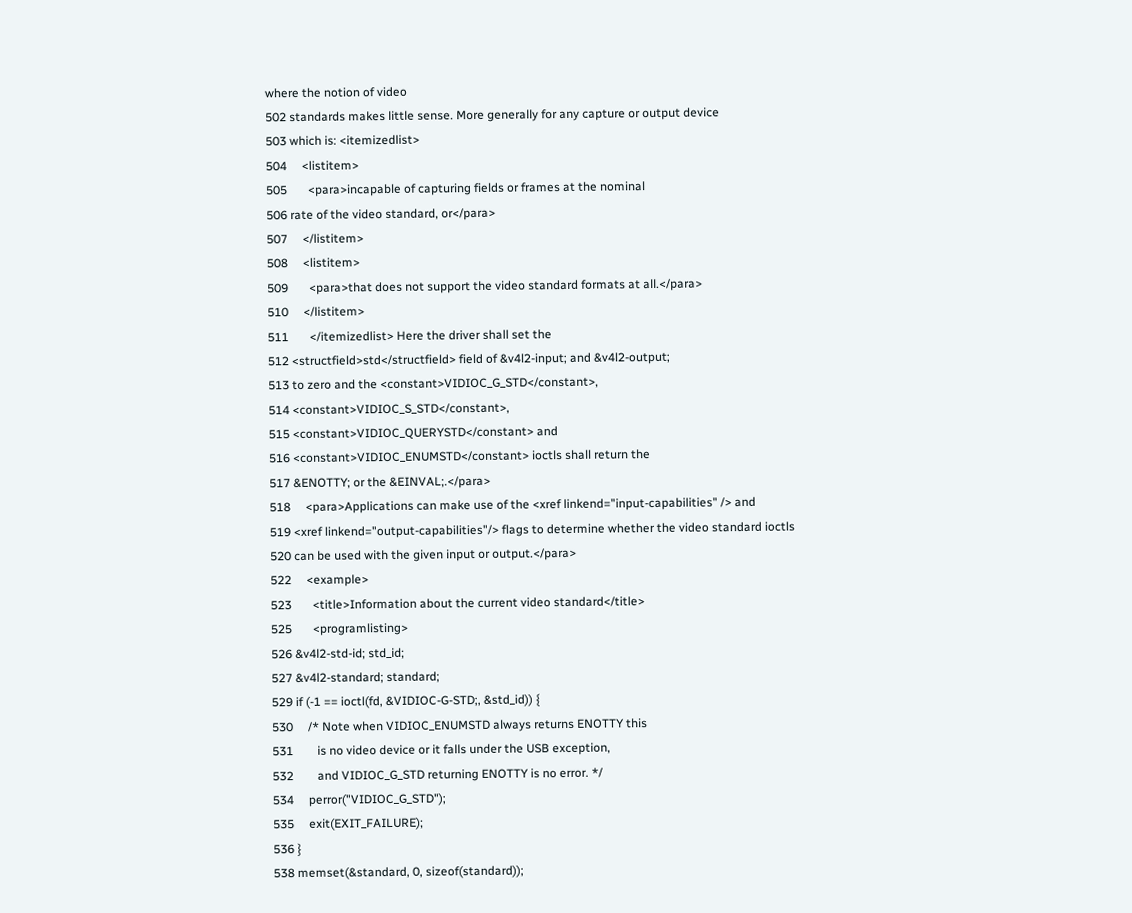where the notion of video
502 standards makes little sense. More generally for any capture or output device
503 which is: <itemizedlist>
504     <listitem>
505       <para>incapable of capturing fields or frames at the nominal
506 rate of the video standard, or</para>
507     </listitem>
508     <listitem>
509       <para>that does not support the video standard formats at all.</para>
510     </listitem>
511       </itemizedlist> Here the driver shall set the
512 <structfield>std</structfield> field of &v4l2-input; and &v4l2-output;
513 to zero and the <constant>VIDIOC_G_STD</constant>,
514 <constant>VIDIOC_S_STD</constant>,
515 <constant>VIDIOC_QUERYSTD</constant> and
516 <constant>VIDIOC_ENUMSTD</constant> ioctls shall return the
517 &ENOTTY; or the &EINVAL;.</para>
518     <para>Applications can make use of the <xref linkend="input-capabilities" /> and
519 <xref linkend="output-capabilities"/> flags to determine whether the video standard ioctls
520 can be used with the given input or output.</para>
522     <example>
523       <title>Information about the current video standard</title>
525       <programlisting>
526 &v4l2-std-id; std_id;
527 &v4l2-standard; standard;
529 if (-1 == ioctl(fd, &VIDIOC-G-STD;, &std_id)) {
530     /* Note when VIDIOC_ENUMSTD always returns ENOTTY this
531        is no video device or it falls under the USB exception,
532        and VIDIOC_G_STD returning ENOTTY is no error. */
534     perror("VIDIOC_G_STD");
535     exit(EXIT_FAILURE);
536 }
538 memset(&standard, 0, sizeof(standard));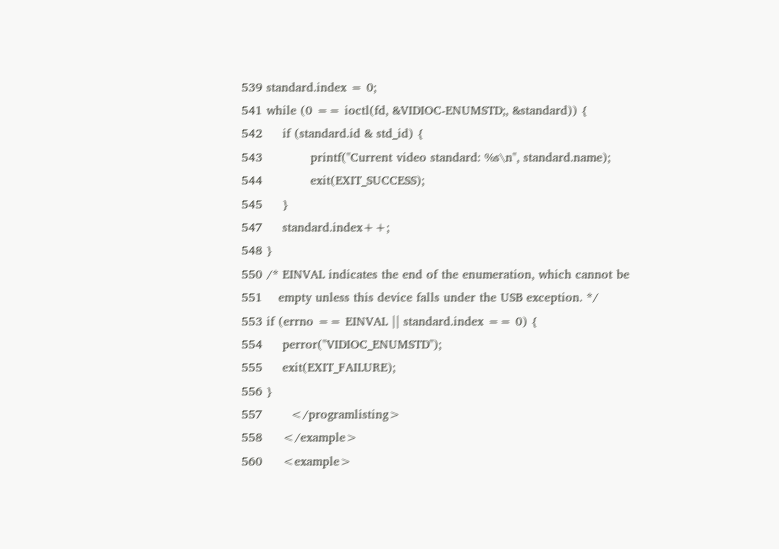539 standard.index = 0;
541 while (0 == ioctl(fd, &VIDIOC-ENUMSTD;, &standard)) {
542     if (standard.id & std_id) {
543            printf("Current video standard: %s\n", standard.name);
544            exit(EXIT_SUCCESS);
545     }
547     standard.index++;
548 }
550 /* EINVAL indicates the end of the enumeration, which cannot be
551    empty unless this device falls under the USB exception. */
553 if (errno == EINVAL || standard.index == 0) {
554     perror("VIDIOC_ENUMSTD");
555     exit(EXIT_FAILURE);
556 }
557       </programlisting>
558     </example>
560     <example>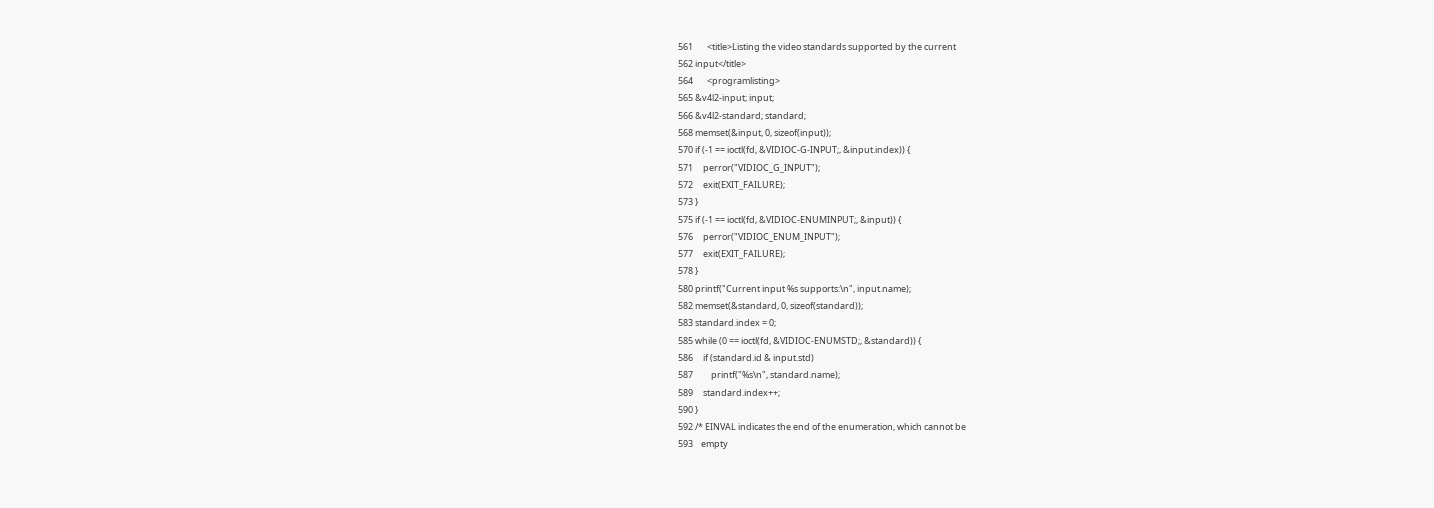561       <title>Listing the video standards supported by the current
562 input</title>
564       <programlisting>
565 &v4l2-input; input;
566 &v4l2-standard; standard;
568 memset(&input, 0, sizeof(input));
570 if (-1 == ioctl(fd, &VIDIOC-G-INPUT;, &input.index)) {
571     perror("VIDIOC_G_INPUT");
572     exit(EXIT_FAILURE);
573 }
575 if (-1 == ioctl(fd, &VIDIOC-ENUMINPUT;, &input)) {
576     perror("VIDIOC_ENUM_INPUT");
577     exit(EXIT_FAILURE);
578 }
580 printf("Current input %s supports:\n", input.name);
582 memset(&standard, 0, sizeof(standard));
583 standard.index = 0;
585 while (0 == ioctl(fd, &VIDIOC-ENUMSTD;, &standard)) {
586     if (standard.id & input.std)
587         printf("%s\n", standard.name);
589     standard.index++;
590 }
592 /* EINVAL indicates the end of the enumeration, which cannot be
593    empty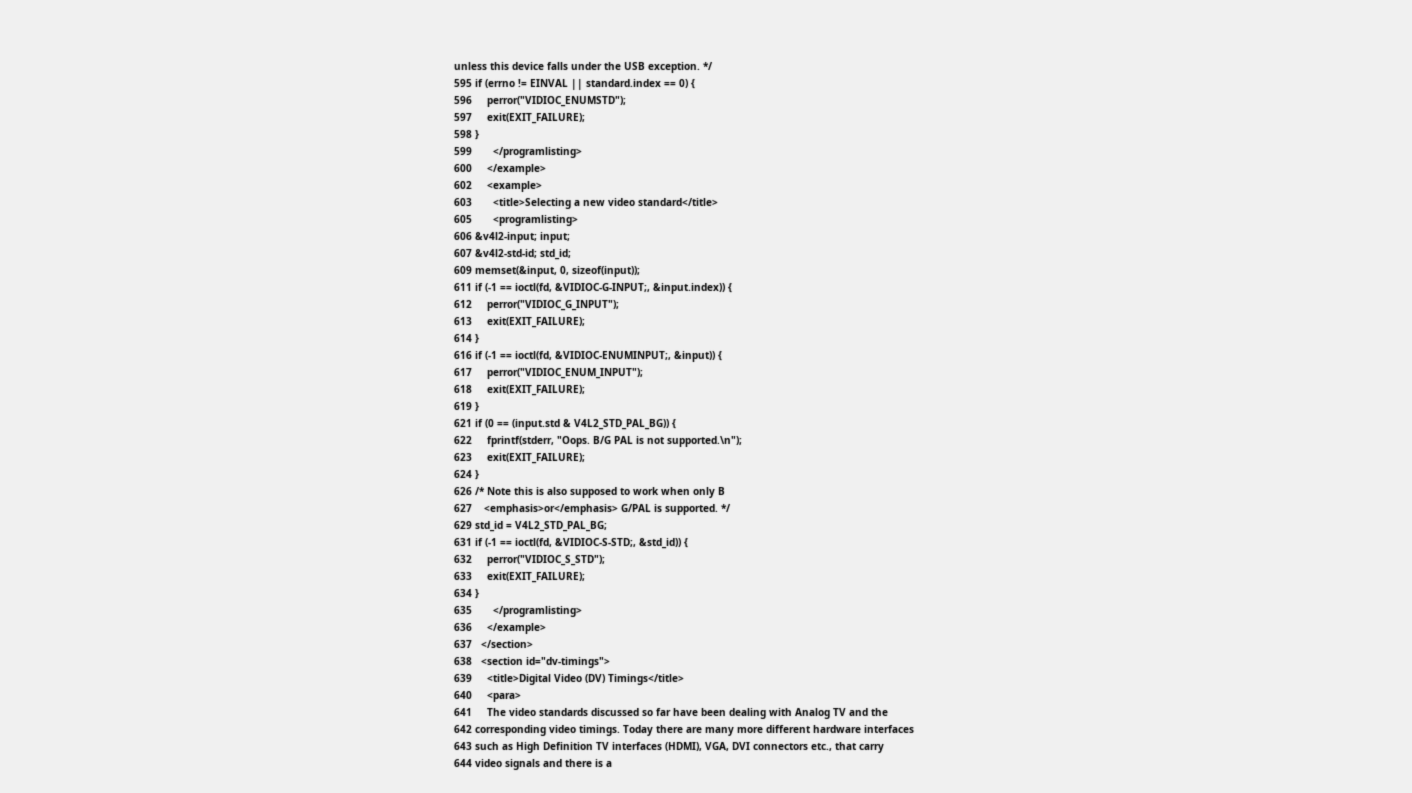unless this device falls under the USB exception. */
595 if (errno != EINVAL || standard.index == 0) {
596     perror("VIDIOC_ENUMSTD");
597     exit(EXIT_FAILURE);
598 }
599       </programlisting>
600     </example>
602     <example>
603       <title>Selecting a new video standard</title>
605       <programlisting>
606 &v4l2-input; input;
607 &v4l2-std-id; std_id;
609 memset(&input, 0, sizeof(input));
611 if (-1 == ioctl(fd, &VIDIOC-G-INPUT;, &input.index)) {
612     perror("VIDIOC_G_INPUT");
613     exit(EXIT_FAILURE);
614 }
616 if (-1 == ioctl(fd, &VIDIOC-ENUMINPUT;, &input)) {
617     perror("VIDIOC_ENUM_INPUT");
618     exit(EXIT_FAILURE);
619 }
621 if (0 == (input.std & V4L2_STD_PAL_BG)) {
622     fprintf(stderr, "Oops. B/G PAL is not supported.\n");
623     exit(EXIT_FAILURE);
624 }
626 /* Note this is also supposed to work when only B
627    <emphasis>or</emphasis> G/PAL is supported. */
629 std_id = V4L2_STD_PAL_BG;
631 if (-1 == ioctl(fd, &VIDIOC-S-STD;, &std_id)) {
632     perror("VIDIOC_S_STD");
633     exit(EXIT_FAILURE);
634 }
635       </programlisting>
636     </example>
637   </section>
638   <section id="dv-timings">
639     <title>Digital Video (DV) Timings</title>
640     <para>
641     The video standards discussed so far have been dealing with Analog TV and the
642 corresponding video timings. Today there are many more different hardware interfaces
643 such as High Definition TV interfaces (HDMI), VGA, DVI connectors etc., that carry
644 video signals and there is a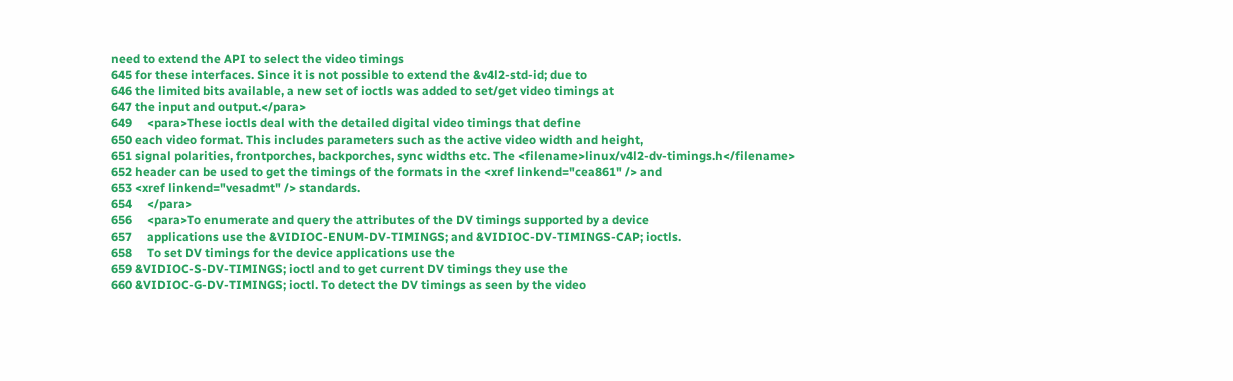need to extend the API to select the video timings
645 for these interfaces. Since it is not possible to extend the &v4l2-std-id; due to
646 the limited bits available, a new set of ioctls was added to set/get video timings at
647 the input and output.</para>
649     <para>These ioctls deal with the detailed digital video timings that define
650 each video format. This includes parameters such as the active video width and height,
651 signal polarities, frontporches, backporches, sync widths etc. The <filename>linux/v4l2-dv-timings.h</filename>
652 header can be used to get the timings of the formats in the <xref linkend="cea861" /> and
653 <xref linkend="vesadmt" /> standards.
654     </para>
656     <para>To enumerate and query the attributes of the DV timings supported by a device
657     applications use the &VIDIOC-ENUM-DV-TIMINGS; and &VIDIOC-DV-TIMINGS-CAP; ioctls.
658     To set DV timings for the device applications use the
659 &VIDIOC-S-DV-TIMINGS; ioctl and to get current DV timings they use the
660 &VIDIOC-G-DV-TIMINGS; ioctl. To detect the DV timings as seen by the video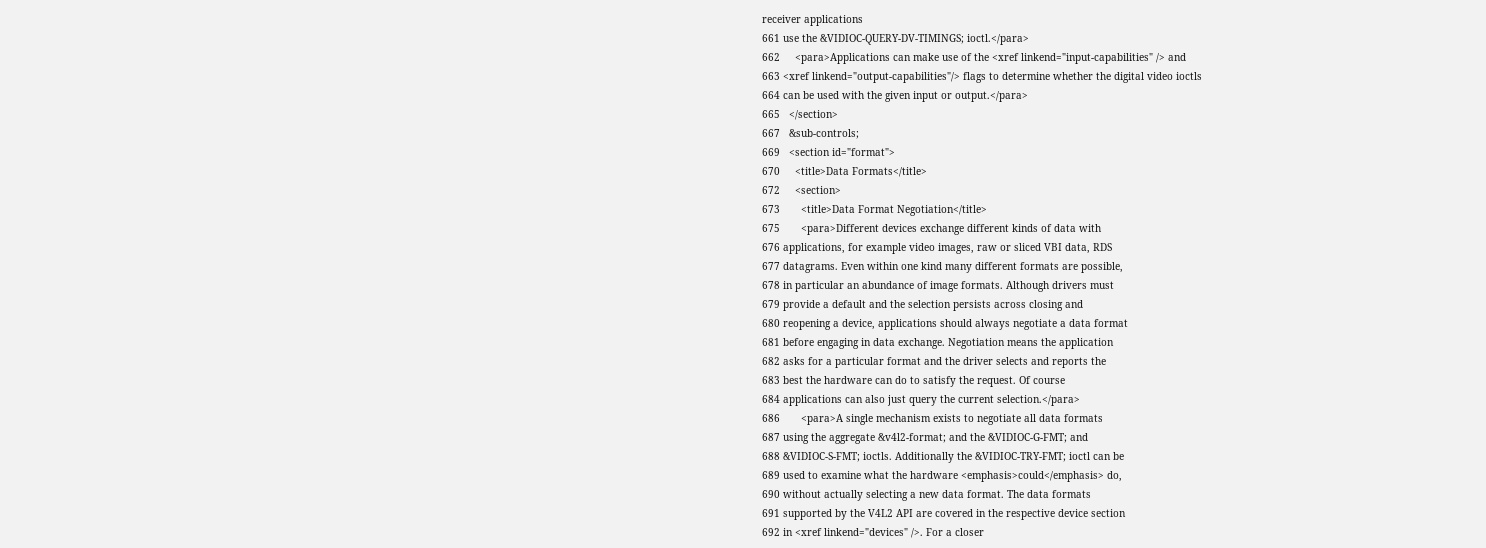receiver applications
661 use the &VIDIOC-QUERY-DV-TIMINGS; ioctl.</para>
662     <para>Applications can make use of the <xref linkend="input-capabilities" /> and
663 <xref linkend="output-capabilities"/> flags to determine whether the digital video ioctls
664 can be used with the given input or output.</para>
665   </section>
667   &sub-controls;
669   <section id="format">
670     <title>Data Formats</title>
672     <section>
673       <title>Data Format Negotiation</title>
675       <para>Different devices exchange different kinds of data with
676 applications, for example video images, raw or sliced VBI data, RDS
677 datagrams. Even within one kind many different formats are possible,
678 in particular an abundance of image formats. Although drivers must
679 provide a default and the selection persists across closing and
680 reopening a device, applications should always negotiate a data format
681 before engaging in data exchange. Negotiation means the application
682 asks for a particular format and the driver selects and reports the
683 best the hardware can do to satisfy the request. Of course
684 applications can also just query the current selection.</para>
686       <para>A single mechanism exists to negotiate all data formats
687 using the aggregate &v4l2-format; and the &VIDIOC-G-FMT; and
688 &VIDIOC-S-FMT; ioctls. Additionally the &VIDIOC-TRY-FMT; ioctl can be
689 used to examine what the hardware <emphasis>could</emphasis> do,
690 without actually selecting a new data format. The data formats
691 supported by the V4L2 API are covered in the respective device section
692 in <xref linkend="devices" />. For a closer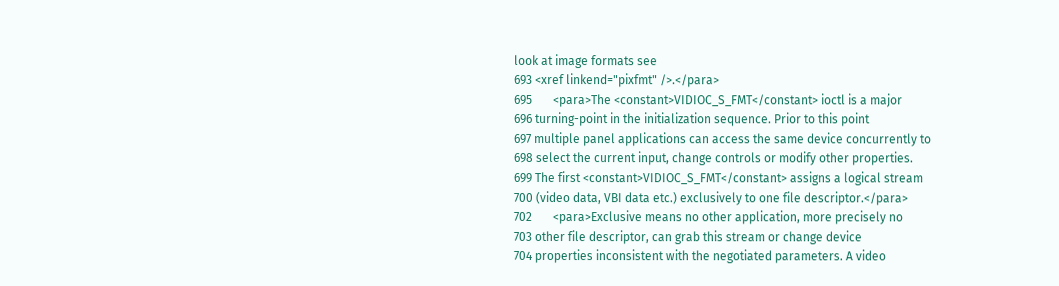look at image formats see
693 <xref linkend="pixfmt" />.</para>
695       <para>The <constant>VIDIOC_S_FMT</constant> ioctl is a major
696 turning-point in the initialization sequence. Prior to this point
697 multiple panel applications can access the same device concurrently to
698 select the current input, change controls or modify other properties.
699 The first <constant>VIDIOC_S_FMT</constant> assigns a logical stream
700 (video data, VBI data etc.) exclusively to one file descriptor.</para>
702       <para>Exclusive means no other application, more precisely no
703 other file descriptor, can grab this stream or change device
704 properties inconsistent with the negotiated parameters. A video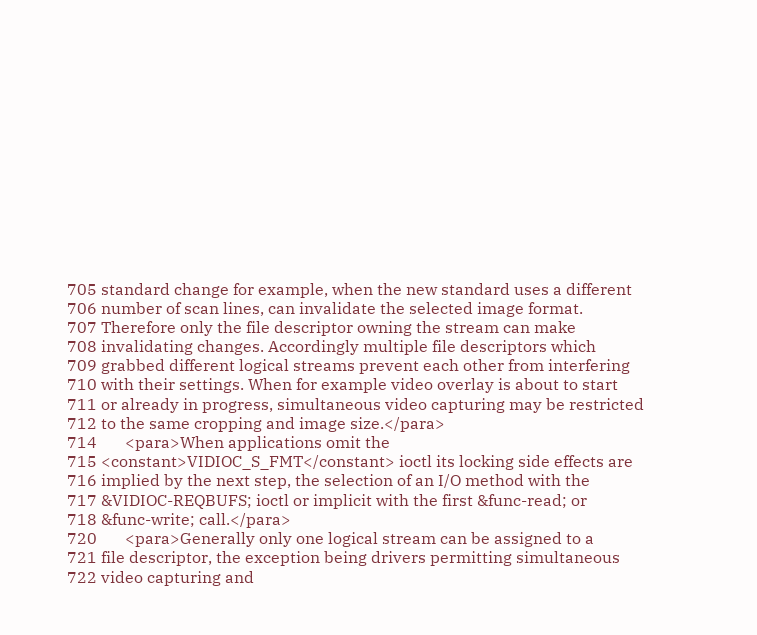705 standard change for example, when the new standard uses a different
706 number of scan lines, can invalidate the selected image format.
707 Therefore only the file descriptor owning the stream can make
708 invalidating changes. Accordingly multiple file descriptors which
709 grabbed different logical streams prevent each other from interfering
710 with their settings. When for example video overlay is about to start
711 or already in progress, simultaneous video capturing may be restricted
712 to the same cropping and image size.</para>
714       <para>When applications omit the
715 <constant>VIDIOC_S_FMT</constant> ioctl its locking side effects are
716 implied by the next step, the selection of an I/O method with the
717 &VIDIOC-REQBUFS; ioctl or implicit with the first &func-read; or
718 &func-write; call.</para>
720       <para>Generally only one logical stream can be assigned to a
721 file descriptor, the exception being drivers permitting simultaneous
722 video capturing and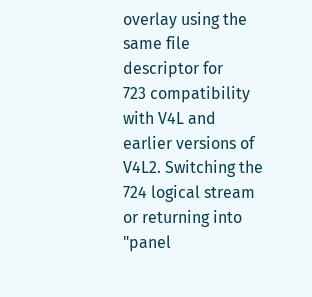overlay using the same file descriptor for
723 compatibility with V4L and earlier versions of V4L2. Switching the
724 logical stream or returning into "panel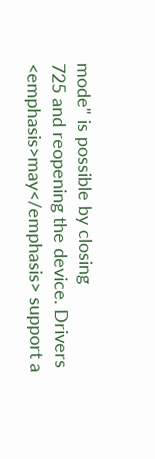mode" is possible by closing
725 and reopening the device. Drivers <emphasis>may</emphasis> support a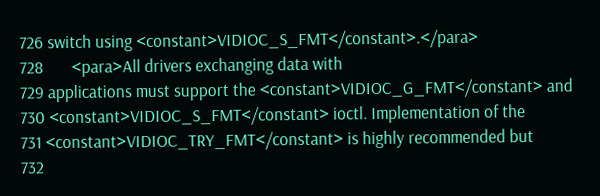726 switch using <constant>VIDIOC_S_FMT</constant>.</para>
728       <para>All drivers exchanging data with
729 applications must support the <constant>VIDIOC_G_FMT</constant> and
730 <constant>VIDIOC_S_FMT</constant> ioctl. Implementation of the
731 <constant>VIDIOC_TRY_FMT</constant> is highly recommended but
732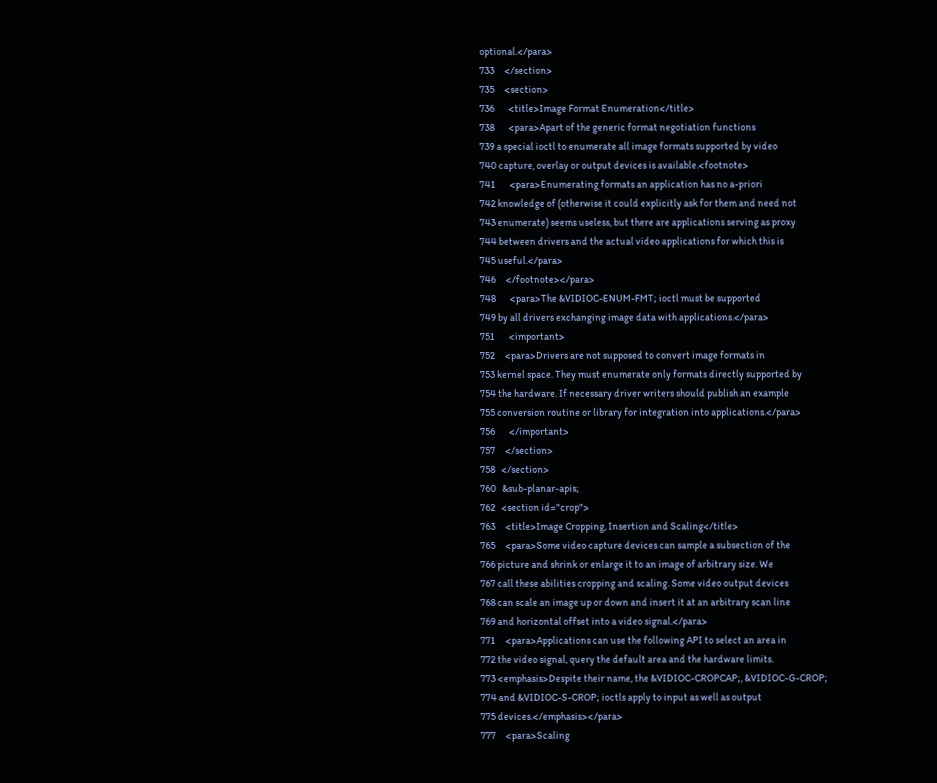optional.</para>
733     </section>
735     <section>
736       <title>Image Format Enumeration</title>
738       <para>Apart of the generic format negotiation functions
739 a special ioctl to enumerate all image formats supported by video
740 capture, overlay or output devices is available.<footnote>
741       <para>Enumerating formats an application has no a-priori
742 knowledge of (otherwise it could explicitly ask for them and need not
743 enumerate) seems useless, but there are applications serving as proxy
744 between drivers and the actual video applications for which this is
745 useful.</para>
746     </footnote></para>
748       <para>The &VIDIOC-ENUM-FMT; ioctl must be supported
749 by all drivers exchanging image data with applications.</para>
751       <important>
752     <para>Drivers are not supposed to convert image formats in
753 kernel space. They must enumerate only formats directly supported by
754 the hardware. If necessary driver writers should publish an example
755 conversion routine or library for integration into applications.</para>
756       </important>
757     </section>
758   </section>
760   &sub-planar-apis;
762   <section id="crop">
763     <title>Image Cropping, Insertion and Scaling</title>
765     <para>Some video capture devices can sample a subsection of the
766 picture and shrink or enlarge it to an image of arbitrary size. We
767 call these abilities cropping and scaling. Some video output devices
768 can scale an image up or down and insert it at an arbitrary scan line
769 and horizontal offset into a video signal.</para>
771     <para>Applications can use the following API to select an area in
772 the video signal, query the default area and the hardware limits.
773 <emphasis>Despite their name, the &VIDIOC-CROPCAP;, &VIDIOC-G-CROP;
774 and &VIDIOC-S-CROP; ioctls apply to input as well as output
775 devices.</emphasis></para>
777     <para>Scaling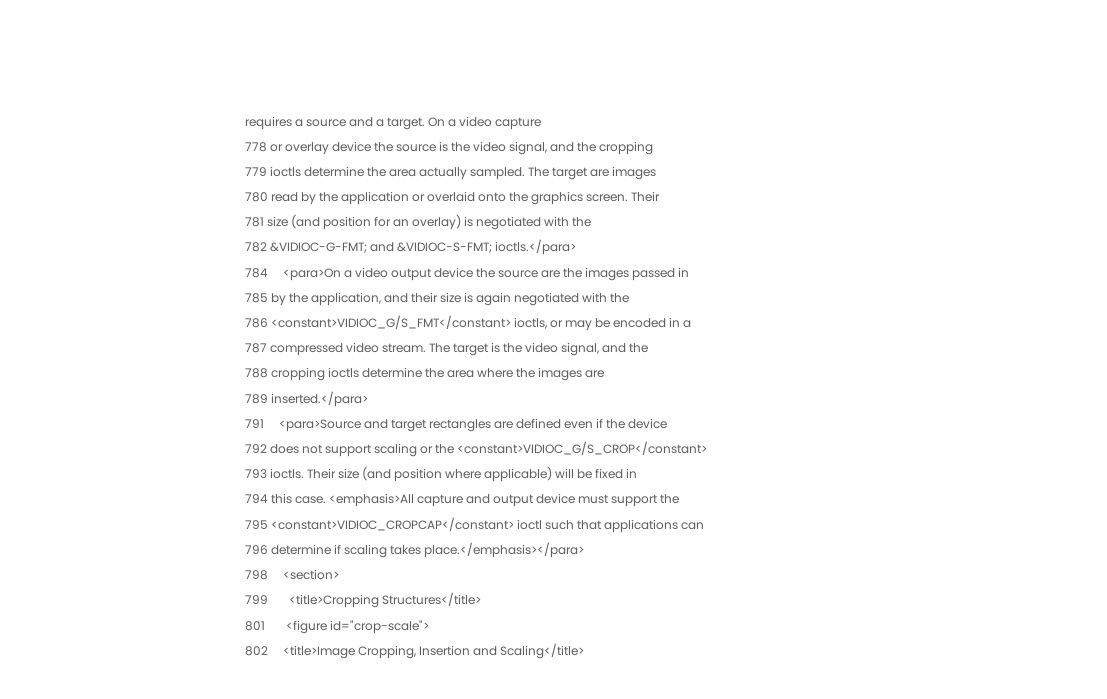requires a source and a target. On a video capture
778 or overlay device the source is the video signal, and the cropping
779 ioctls determine the area actually sampled. The target are images
780 read by the application or overlaid onto the graphics screen. Their
781 size (and position for an overlay) is negotiated with the
782 &VIDIOC-G-FMT; and &VIDIOC-S-FMT; ioctls.</para>
784     <para>On a video output device the source are the images passed in
785 by the application, and their size is again negotiated with the
786 <constant>VIDIOC_G/S_FMT</constant> ioctls, or may be encoded in a
787 compressed video stream. The target is the video signal, and the
788 cropping ioctls determine the area where the images are
789 inserted.</para>
791     <para>Source and target rectangles are defined even if the device
792 does not support scaling or the <constant>VIDIOC_G/S_CROP</constant>
793 ioctls. Their size (and position where applicable) will be fixed in
794 this case. <emphasis>All capture and output device must support the
795 <constant>VIDIOC_CROPCAP</constant> ioctl such that applications can
796 determine if scaling takes place.</emphasis></para>
798     <section>
799       <title>Cropping Structures</title>
801       <figure id="crop-scale">
802     <title>Image Cropping, Insertion and Scaling</title>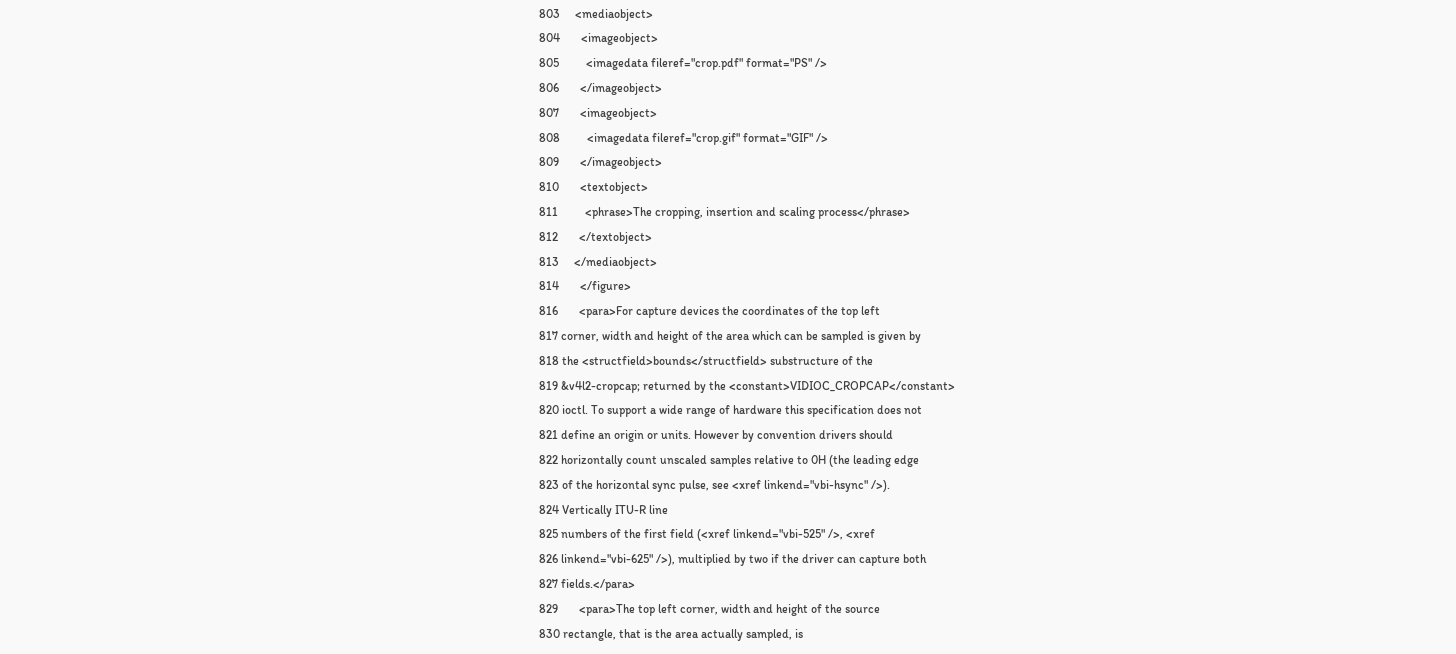803     <mediaobject>
804       <imageobject>
805         <imagedata fileref="crop.pdf" format="PS" />
806       </imageobject>
807       <imageobject>
808         <imagedata fileref="crop.gif" format="GIF" />
809       </imageobject>
810       <textobject>
811         <phrase>The cropping, insertion and scaling process</phrase>
812       </textobject>
813     </mediaobject>
814       </figure>
816       <para>For capture devices the coordinates of the top left
817 corner, width and height of the area which can be sampled is given by
818 the <structfield>bounds</structfield> substructure of the
819 &v4l2-cropcap; returned by the <constant>VIDIOC_CROPCAP</constant>
820 ioctl. To support a wide range of hardware this specification does not
821 define an origin or units. However by convention drivers should
822 horizontally count unscaled samples relative to 0H (the leading edge
823 of the horizontal sync pulse, see <xref linkend="vbi-hsync" />).
824 Vertically ITU-R line
825 numbers of the first field (<xref linkend="vbi-525" />, <xref
826 linkend="vbi-625" />), multiplied by two if the driver can capture both
827 fields.</para>
829       <para>The top left corner, width and height of the source
830 rectangle, that is the area actually sampled, is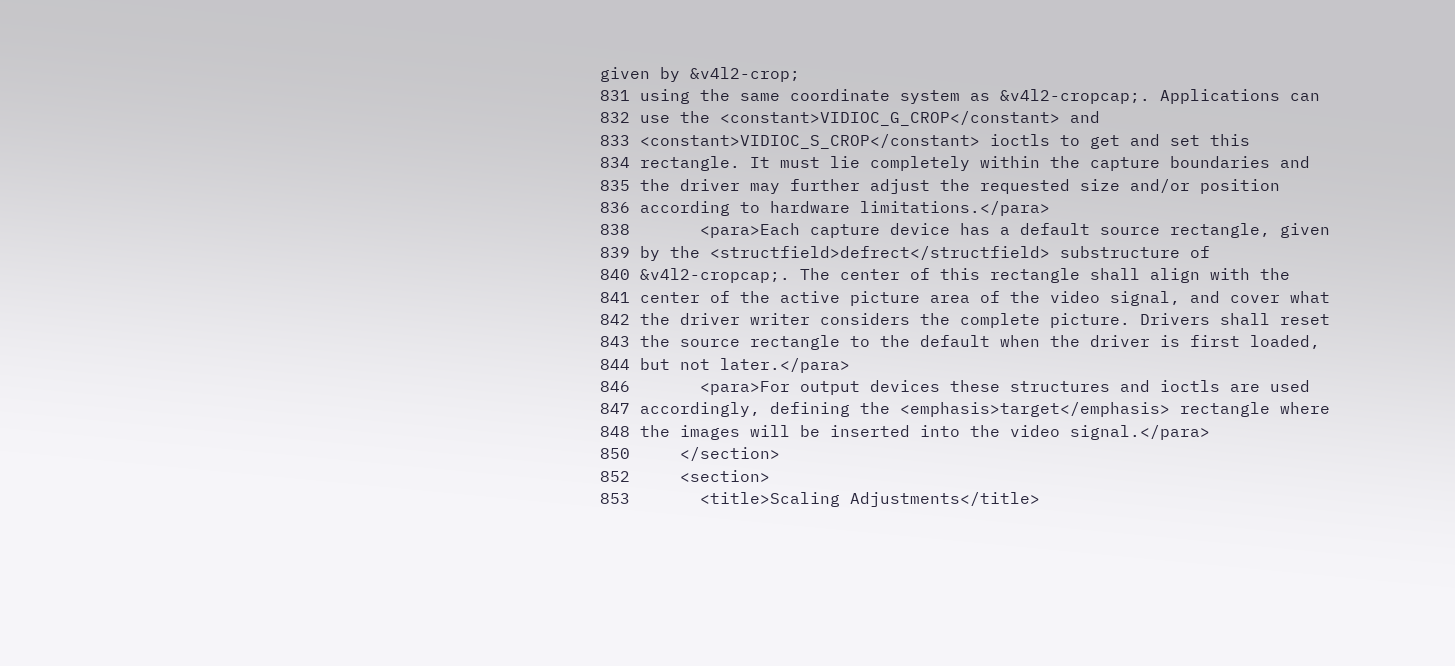given by &v4l2-crop;
831 using the same coordinate system as &v4l2-cropcap;. Applications can
832 use the <constant>VIDIOC_G_CROP</constant> and
833 <constant>VIDIOC_S_CROP</constant> ioctls to get and set this
834 rectangle. It must lie completely within the capture boundaries and
835 the driver may further adjust the requested size and/or position
836 according to hardware limitations.</para>
838       <para>Each capture device has a default source rectangle, given
839 by the <structfield>defrect</structfield> substructure of
840 &v4l2-cropcap;. The center of this rectangle shall align with the
841 center of the active picture area of the video signal, and cover what
842 the driver writer considers the complete picture. Drivers shall reset
843 the source rectangle to the default when the driver is first loaded,
844 but not later.</para>
846       <para>For output devices these structures and ioctls are used
847 accordingly, defining the <emphasis>target</emphasis> rectangle where
848 the images will be inserted into the video signal.</para>
850     </section>
852     <section>
853       <title>Scaling Adjustments</title>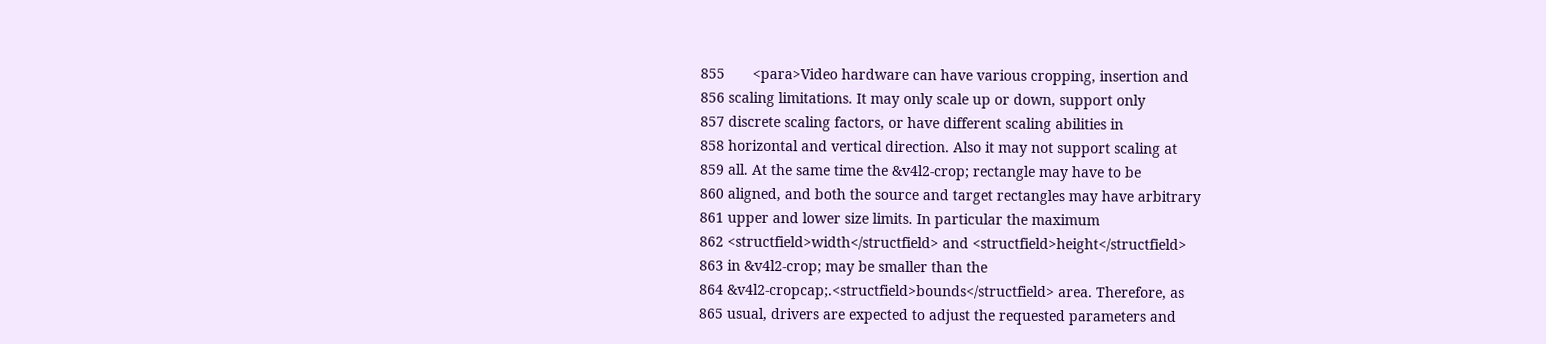855       <para>Video hardware can have various cropping, insertion and
856 scaling limitations. It may only scale up or down, support only
857 discrete scaling factors, or have different scaling abilities in
858 horizontal and vertical direction. Also it may not support scaling at
859 all. At the same time the &v4l2-crop; rectangle may have to be
860 aligned, and both the source and target rectangles may have arbitrary
861 upper and lower size limits. In particular the maximum
862 <structfield>width</structfield> and <structfield>height</structfield>
863 in &v4l2-crop; may be smaller than the
864 &v4l2-cropcap;.<structfield>bounds</structfield> area. Therefore, as
865 usual, drivers are expected to adjust the requested parameters and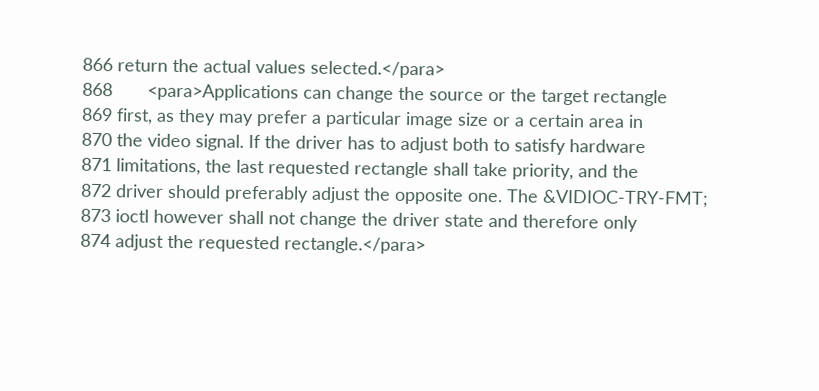866 return the actual values selected.</para>
868       <para>Applications can change the source or the target rectangle
869 first, as they may prefer a particular image size or a certain area in
870 the video signal. If the driver has to adjust both to satisfy hardware
871 limitations, the last requested rectangle shall take priority, and the
872 driver should preferably adjust the opposite one. The &VIDIOC-TRY-FMT;
873 ioctl however shall not change the driver state and therefore only
874 adjust the requested rectangle.</para>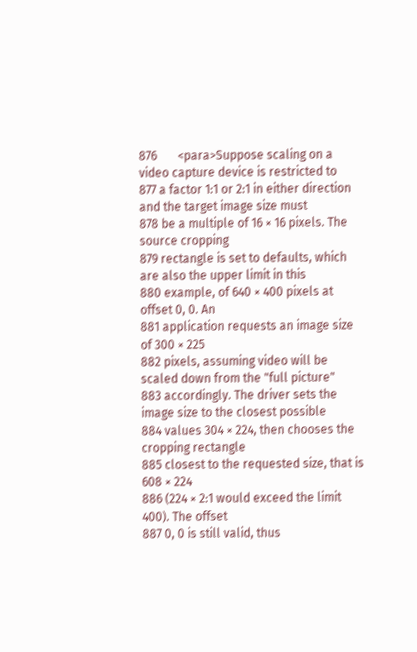876       <para>Suppose scaling on a video capture device is restricted to
877 a factor 1:1 or 2:1 in either direction and the target image size must
878 be a multiple of 16 × 16 pixels. The source cropping
879 rectangle is set to defaults, which are also the upper limit in this
880 example, of 640 × 400 pixels at offset 0, 0. An
881 application requests an image size of 300 × 225
882 pixels, assuming video will be scaled down from the "full picture"
883 accordingly. The driver sets the image size to the closest possible
884 values 304 × 224, then chooses the cropping rectangle
885 closest to the requested size, that is 608 × 224
886 (224 × 2:1 would exceed the limit 400). The offset
887 0, 0 is still valid, thus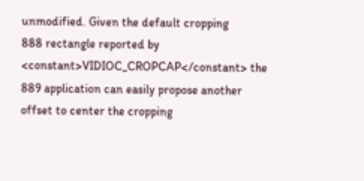unmodified. Given the default cropping
888 rectangle reported by <constant>VIDIOC_CROPCAP</constant> the
889 application can easily propose another offset to center the cropping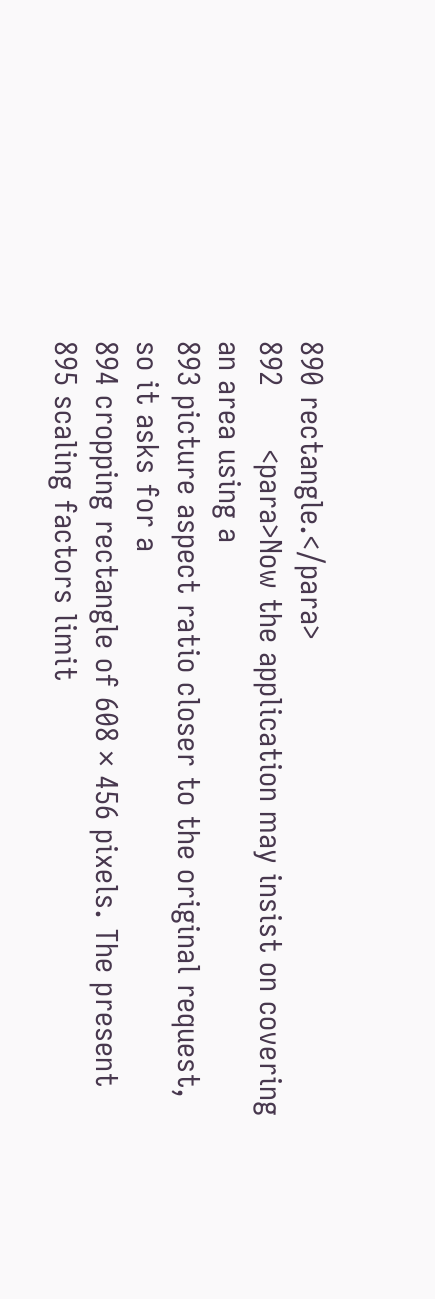890 rectangle.</para>
892       <para>Now the application may insist on covering an area using a
893 picture aspect ratio closer to the original request, so it asks for a
894 cropping rectangle of 608 × 456 pixels. The present
895 scaling factors limit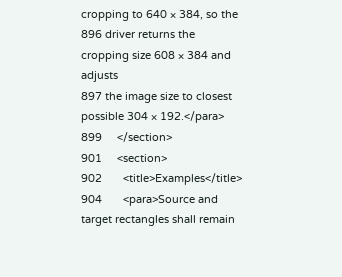cropping to 640 × 384, so the
896 driver returns the cropping size 608 × 384 and adjusts
897 the image size to closest possible 304 × 192.</para>
899     </section>
901     <section>
902       <title>Examples</title>
904       <para>Source and target rectangles shall remain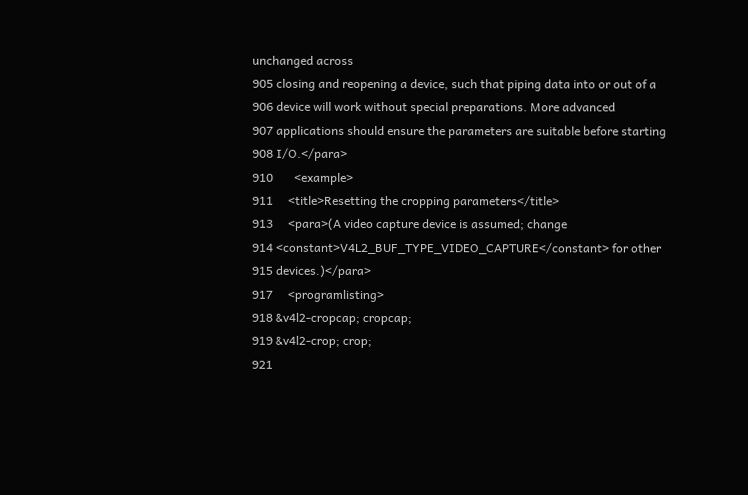unchanged across
905 closing and reopening a device, such that piping data into or out of a
906 device will work without special preparations. More advanced
907 applications should ensure the parameters are suitable before starting
908 I/O.</para>
910       <example>
911     <title>Resetting the cropping parameters</title>
913     <para>(A video capture device is assumed; change
914 <constant>V4L2_BUF_TYPE_VIDEO_CAPTURE</constant> for other
915 devices.)</para>
917     <programlisting>
918 &v4l2-cropcap; cropcap;
919 &v4l2-crop; crop;
921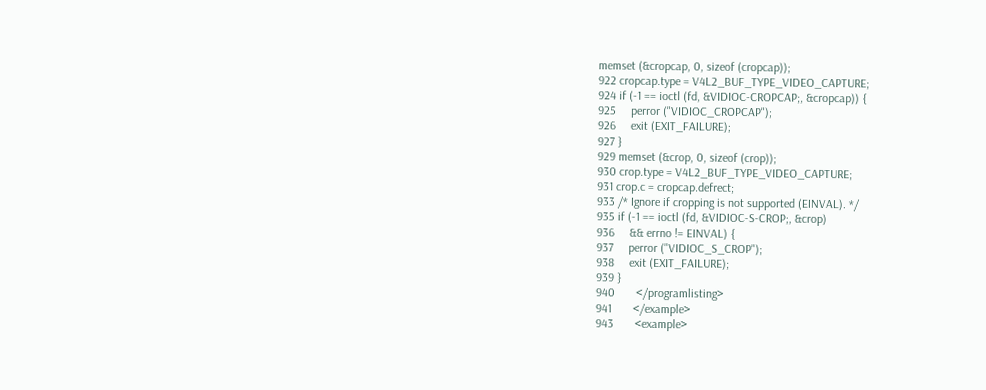memset (&cropcap, 0, sizeof (cropcap));
922 cropcap.type = V4L2_BUF_TYPE_VIDEO_CAPTURE;
924 if (-1 == ioctl (fd, &VIDIOC-CROPCAP;, &cropcap)) {
925     perror ("VIDIOC_CROPCAP");
926     exit (EXIT_FAILURE);
927 }
929 memset (&crop, 0, sizeof (crop));
930 crop.type = V4L2_BUF_TYPE_VIDEO_CAPTURE;
931 crop.c = cropcap.defrect;
933 /* Ignore if cropping is not supported (EINVAL). */
935 if (-1 == ioctl (fd, &VIDIOC-S-CROP;, &crop)
936     && errno != EINVAL) {
937     perror ("VIDIOC_S_CROP");
938     exit (EXIT_FAILURE);
939 }
940       </programlisting>
941       </example>
943       <example>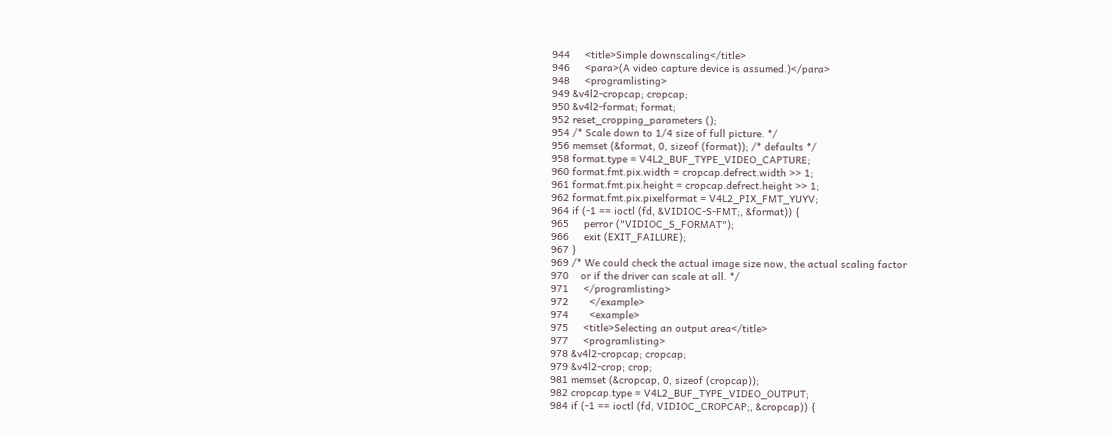944     <title>Simple downscaling</title>
946     <para>(A video capture device is assumed.)</para>
948     <programlisting>
949 &v4l2-cropcap; cropcap;
950 &v4l2-format; format;
952 reset_cropping_parameters ();
954 /* Scale down to 1/4 size of full picture. */
956 memset (&format, 0, sizeof (format)); /* defaults */
958 format.type = V4L2_BUF_TYPE_VIDEO_CAPTURE;
960 format.fmt.pix.width = cropcap.defrect.width >> 1;
961 format.fmt.pix.height = cropcap.defrect.height >> 1;
962 format.fmt.pix.pixelformat = V4L2_PIX_FMT_YUYV;
964 if (-1 == ioctl (fd, &VIDIOC-S-FMT;, &format)) {
965     perror ("VIDIOC_S_FORMAT");
966     exit (EXIT_FAILURE);
967 }
969 /* We could check the actual image size now, the actual scaling factor
970    or if the driver can scale at all. */
971     </programlisting>
972       </example>
974       <example>
975     <title>Selecting an output area</title>
977     <programlisting>
978 &v4l2-cropcap; cropcap;
979 &v4l2-crop; crop;
981 memset (&cropcap, 0, sizeof (cropcap));
982 cropcap.type = V4L2_BUF_TYPE_VIDEO_OUTPUT;
984 if (-1 == ioctl (fd, VIDIOC_CROPCAP;, &cropcap)) {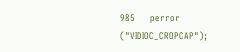985     perror ("VIDIOC_CROPCAP");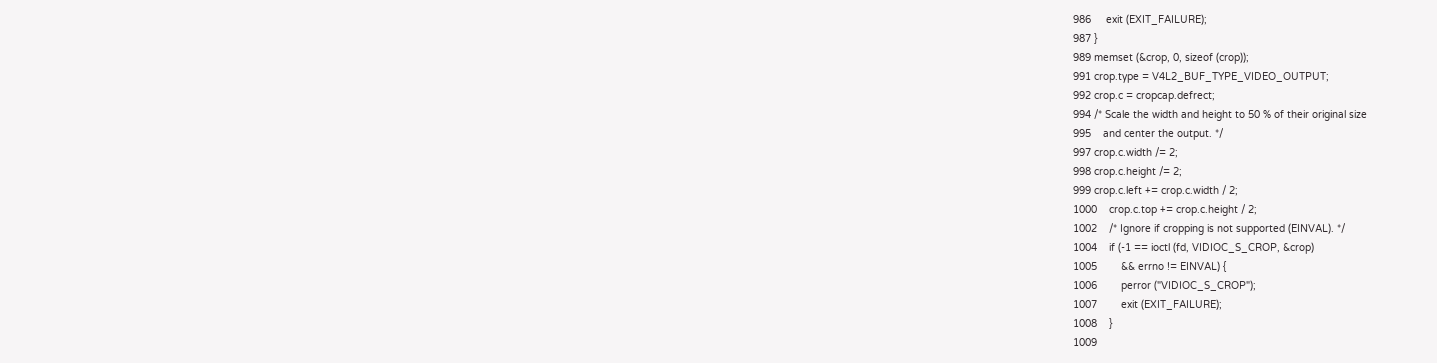986     exit (EXIT_FAILURE);
987 }
989 memset (&crop, 0, sizeof (crop));
991 crop.type = V4L2_BUF_TYPE_VIDEO_OUTPUT;
992 crop.c = cropcap.defrect;
994 /* Scale the width and height to 50 % of their original size
995    and center the output. */
997 crop.c.width /= 2;
998 crop.c.height /= 2;
999 crop.c.left += crop.c.width / 2;
1000    crop.c.top += crop.c.height / 2;
1002    /* Ignore if cropping is not supported (EINVAL). */
1004    if (-1 == ioctl (fd, VIDIOC_S_CROP, &crop)
1005        && errno != EINVAL) {
1006        perror ("VIDIOC_S_CROP");
1007        exit (EXIT_FAILURE);
1008    }
1009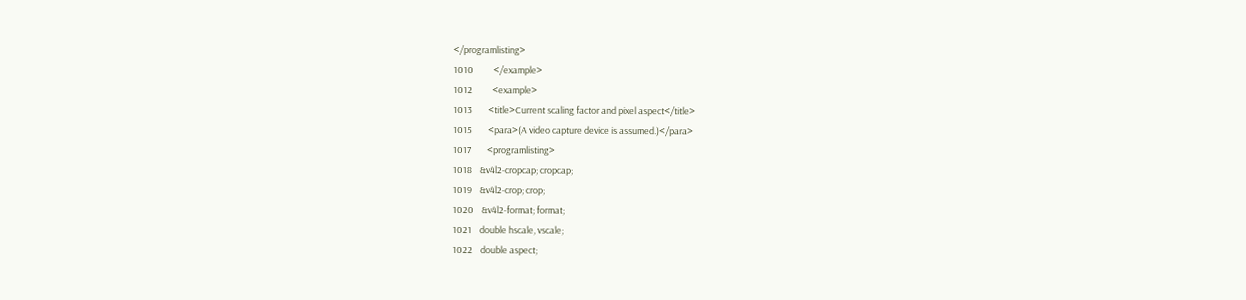</programlisting>
1010          </example>
1012          <example>
1013        <title>Current scaling factor and pixel aspect</title>
1015        <para>(A video capture device is assumed.)</para>
1017        <programlisting>
1018    &v4l2-cropcap; cropcap;
1019    &v4l2-crop; crop;
1020    &v4l2-format; format;
1021    double hscale, vscale;
1022    double aspect;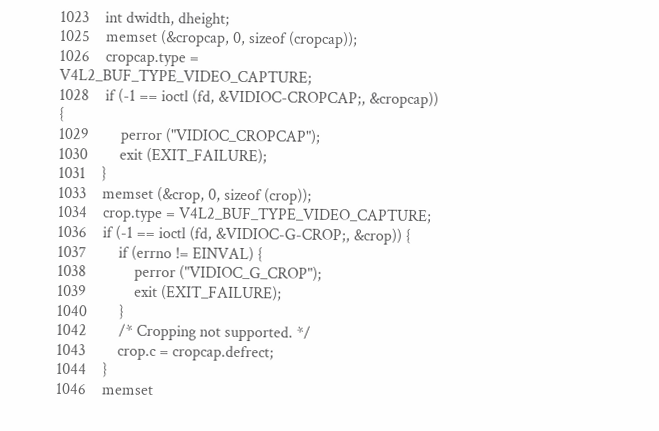1023    int dwidth, dheight;
1025    memset (&cropcap, 0, sizeof (cropcap));
1026    cropcap.type = V4L2_BUF_TYPE_VIDEO_CAPTURE;
1028    if (-1 == ioctl (fd, &VIDIOC-CROPCAP;, &cropcap)) {
1029        perror ("VIDIOC_CROPCAP");
1030        exit (EXIT_FAILURE);
1031    }
1033    memset (&crop, 0, sizeof (crop));
1034    crop.type = V4L2_BUF_TYPE_VIDEO_CAPTURE;
1036    if (-1 == ioctl (fd, &VIDIOC-G-CROP;, &crop)) {
1037        if (errno != EINVAL) {
1038            perror ("VIDIOC_G_CROP");
1039            exit (EXIT_FAILURE);
1040        }
1042        /* Cropping not supported. */
1043        crop.c = cropcap.defrect;
1044    }
1046    memset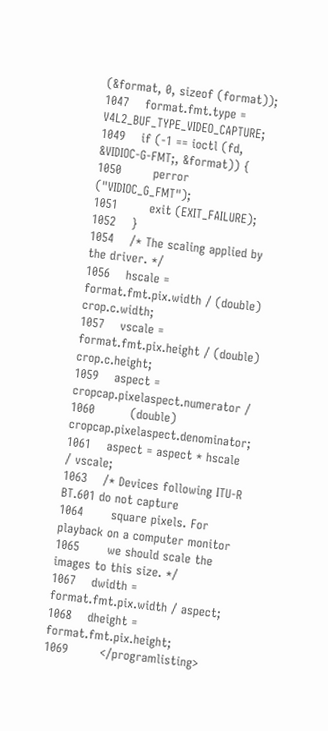(&format, 0, sizeof (format));
1047    format.fmt.type = V4L2_BUF_TYPE_VIDEO_CAPTURE;
1049    if (-1 == ioctl (fd, &VIDIOC-G-FMT;, &format)) {
1050        perror ("VIDIOC_G_FMT");
1051        exit (EXIT_FAILURE);
1052    }
1054    /* The scaling applied by the driver. */
1056    hscale = format.fmt.pix.width / (double) crop.c.width;
1057    vscale = format.fmt.pix.height / (double) crop.c.height;
1059    aspect = cropcap.pixelaspect.numerator /
1060         (double) cropcap.pixelaspect.denominator;
1061    aspect = aspect * hscale / vscale;
1063    /* Devices following ITU-R BT.601 do not capture
1064       square pixels. For playback on a computer monitor
1065       we should scale the images to this size. */
1067    dwidth = format.fmt.pix.width / aspect;
1068    dheight = format.fmt.pix.height;
1069        </programlisting>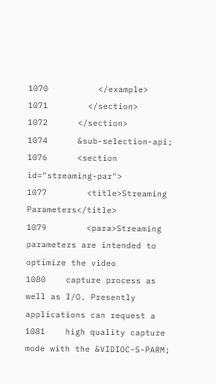1070          </example>
1071        </section>
1072      </section>
1074      &sub-selection-api;
1076      <section id="streaming-par">
1077        <title>Streaming Parameters</title>
1079        <para>Streaming parameters are intended to optimize the video
1080    capture process as well as I/O. Presently applications can request a
1081    high quality capture mode with the &VIDIOC-S-PARM;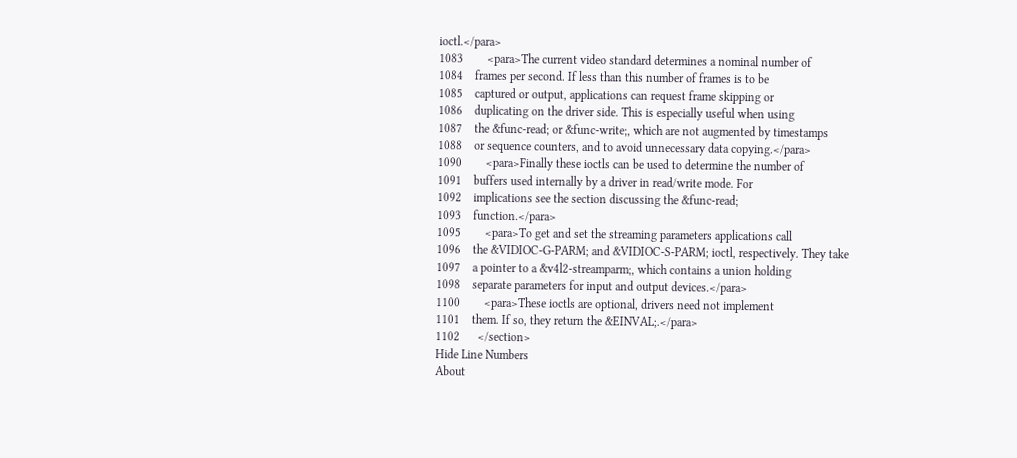ioctl.</para>
1083        <para>The current video standard determines a nominal number of
1084    frames per second. If less than this number of frames is to be
1085    captured or output, applications can request frame skipping or
1086    duplicating on the driver side. This is especially useful when using
1087    the &func-read; or &func-write;, which are not augmented by timestamps
1088    or sequence counters, and to avoid unnecessary data copying.</para>
1090        <para>Finally these ioctls can be used to determine the number of
1091    buffers used internally by a driver in read/write mode. For
1092    implications see the section discussing the &func-read;
1093    function.</para>
1095        <para>To get and set the streaming parameters applications call
1096    the &VIDIOC-G-PARM; and &VIDIOC-S-PARM; ioctl, respectively. They take
1097    a pointer to a &v4l2-streamparm;, which contains a union holding
1098    separate parameters for input and output devices.</para>
1100        <para>These ioctls are optional, drivers need not implement
1101    them. If so, they return the &EINVAL;.</para>
1102      </section>
Hide Line Numbers
About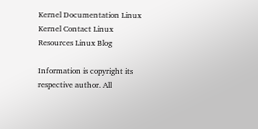Kernel Documentation Linux Kernel Contact Linux Resources Linux Blog

Information is copyright its respective author. All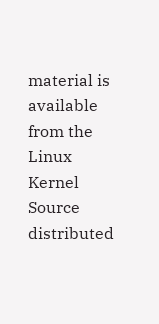material is available from the Linux Kernel Source distributed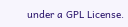under a GPL License.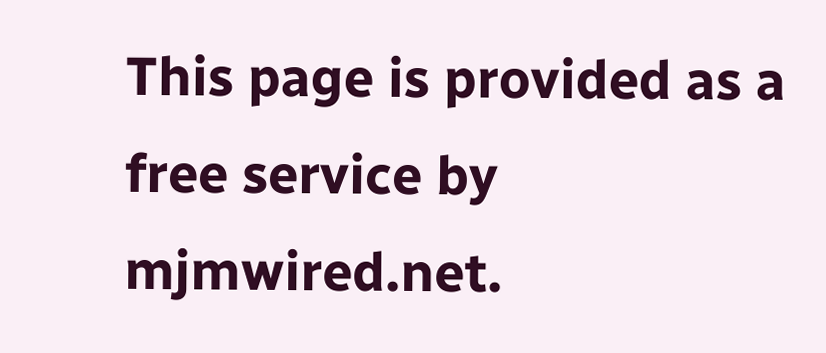This page is provided as a free service by mjmwired.net.